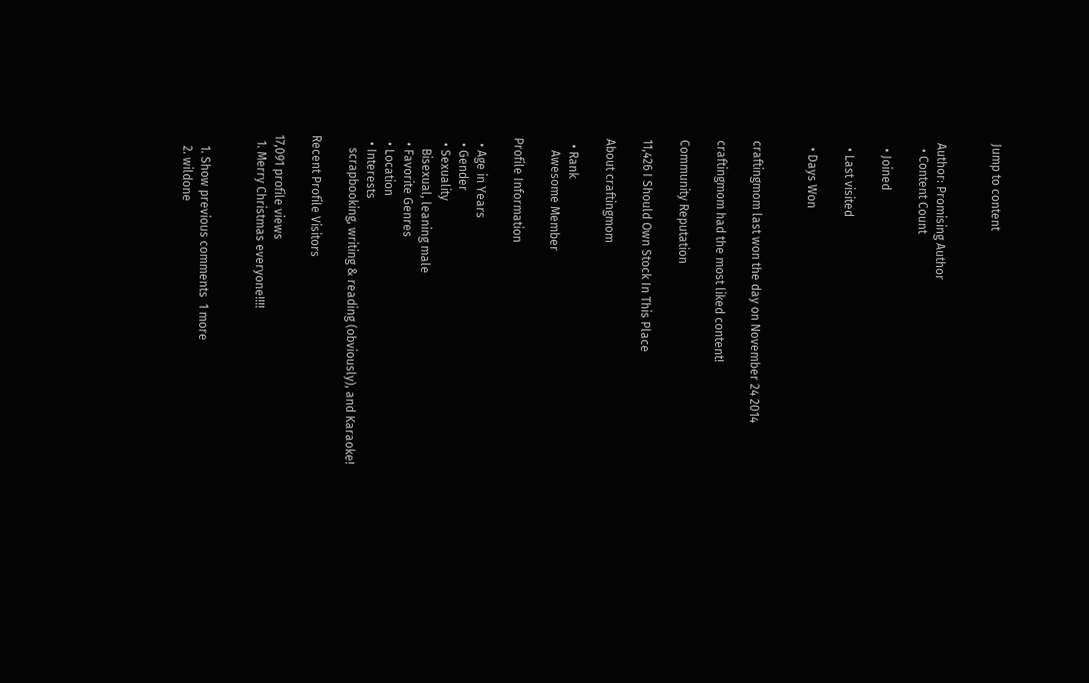Jump to content


Author: Promising Author
  • Content Count

  • Joined

  • Last visited

  • Days Won


craftingmom last won the day on November 24 2014

craftingmom had the most liked content!

Community Reputation

11,426 I Should Own Stock In This Place

About craftingmom

  • Rank
    Awesome Member

Profile Information

  • Age in Years
  • Gender
  • Sexuality
    Bisexual, leaning male
  • Favorite Genres
  • Location
  • Interests
    scrapbooking, writing & reading (obviously), and Karaoke!

Recent Profile Visitors

17,091 profile views
  1. Merry Christmas everyone!!!!


    1. Show previous comments  1 more
    2. wildone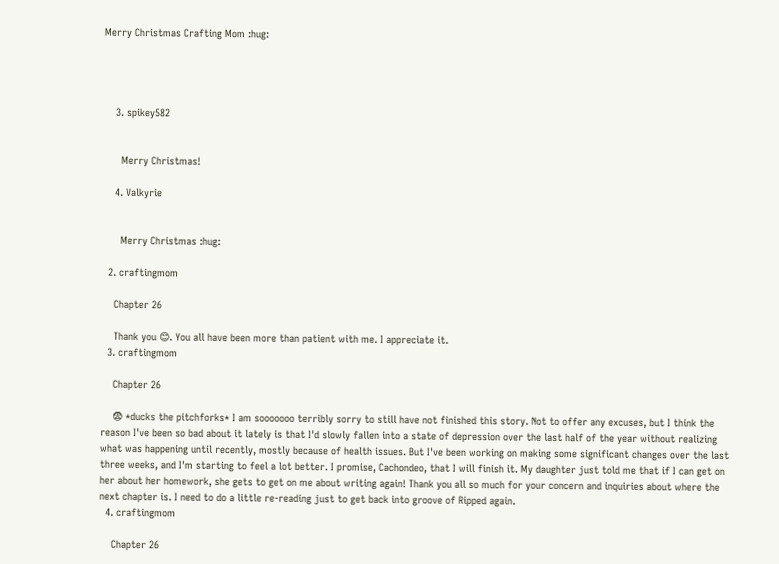Merry Christmas Crafting Mom :hug:




    3. spikey582


      Merry Christmas!

    4. Valkyrie


      Merry Christmas :hug:

  2. craftingmom

    Chapter 26

    Thank you 😊. You all have been more than patient with me. I appreciate it.
  3. craftingmom

    Chapter 26

    😨 *ducks the pitchforks* I am sooooooo terribly sorry to still have not finished this story. Not to offer any excuses, but I think the reason I've been so bad about it lately is that I'd slowly fallen into a state of depression over the last half of the year without realizing what was happening until recently, mostly because of health issues. But I've been working on making some significant changes over the last three weeks, and I'm starting to feel a lot better. I promise, Cachondeo, that I will finish it. My daughter just told me that if I can get on her about her homework, she gets to get on me about writing again! Thank you all so much for your concern and inquiries about where the next chapter is. I need to do a little re-reading just to get back into groove of Ripped again.
  4. craftingmom

    Chapter 26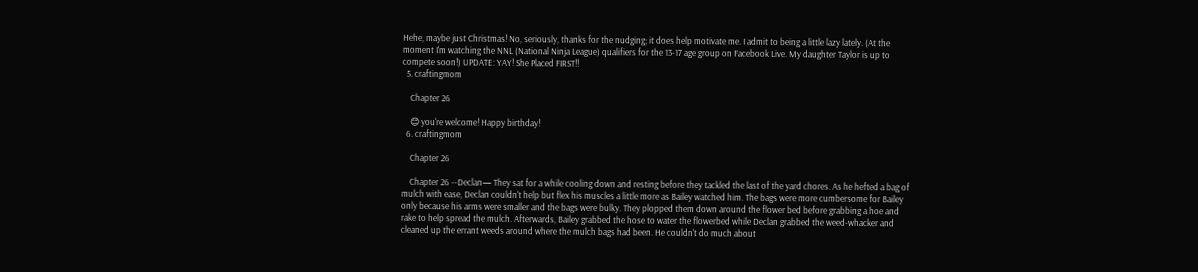Hehe, maybe just Christmas! No, seriously, thanks for the nudging; it does help motivate me. I admit to being a little lazy lately. (At the moment I'm watching the NNL (National Ninja League) qualifiers for the 13-17 age group on Facebook Live. My daughter Taylor is up to compete soon!) UPDATE: YAY! She Placed FIRST!!
  5. craftingmom

    Chapter 26

    😊 you're welcome! Happy birthday!
  6. craftingmom

    Chapter 26

    Chapter 26 --Declan— They sat for a while cooling down and resting before they tackled the last of the yard chores. As he hefted a bag of mulch with ease, Declan couldn't help but flex his muscles a little more as Bailey watched him. The bags were more cumbersome for Bailey only because his arms were smaller and the bags were bulky. They plopped them down around the flower bed before grabbing a hoe and rake to help spread the mulch. Afterwards, Bailey grabbed the hose to water the flowerbed while Declan grabbed the weed-whacker and cleaned up the errant weeds around where the mulch bags had been. He couldn't do much about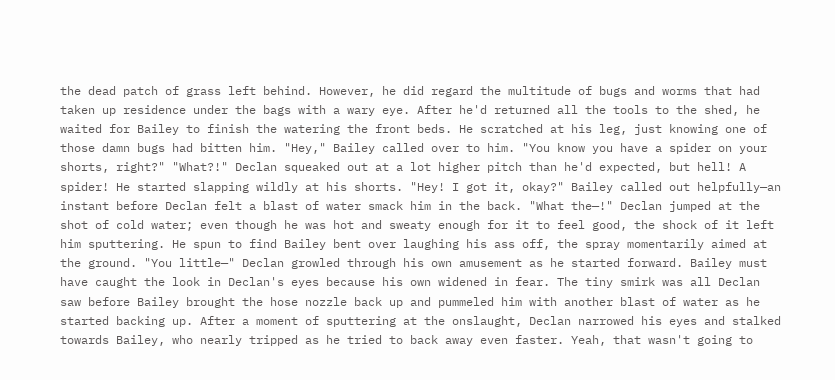the dead patch of grass left behind. However, he did regard the multitude of bugs and worms that had taken up residence under the bags with a wary eye. After he'd returned all the tools to the shed, he waited for Bailey to finish the watering the front beds. He scratched at his leg, just knowing one of those damn bugs had bitten him. "Hey," Bailey called over to him. "You know you have a spider on your shorts, right?" "What?!" Declan squeaked out at a lot higher pitch than he'd expected, but hell! A spider! He started slapping wildly at his shorts. "Hey! I got it, okay?" Bailey called out helpfully—an instant before Declan felt a blast of water smack him in the back. "What the—!" Declan jumped at the shot of cold water; even though he was hot and sweaty enough for it to feel good, the shock of it left him sputtering. He spun to find Bailey bent over laughing his ass off, the spray momentarily aimed at the ground. "You little—" Declan growled through his own amusement as he started forward. Bailey must have caught the look in Declan's eyes because his own widened in fear. The tiny smirk was all Declan saw before Bailey brought the hose nozzle back up and pummeled him with another blast of water as he started backing up. After a moment of sputtering at the onslaught, Declan narrowed his eyes and stalked towards Bailey, who nearly tripped as he tried to back away even faster. Yeah, that wasn't going to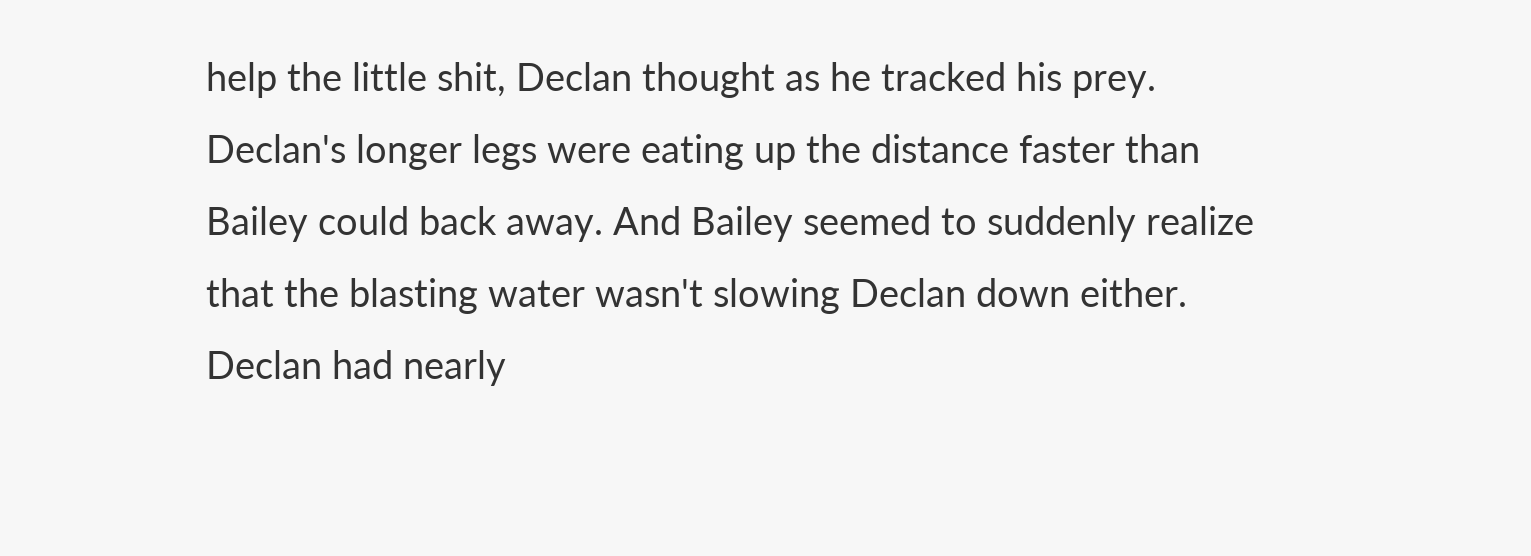help the little shit, Declan thought as he tracked his prey. Declan's longer legs were eating up the distance faster than Bailey could back away. And Bailey seemed to suddenly realize that the blasting water wasn't slowing Declan down either. Declan had nearly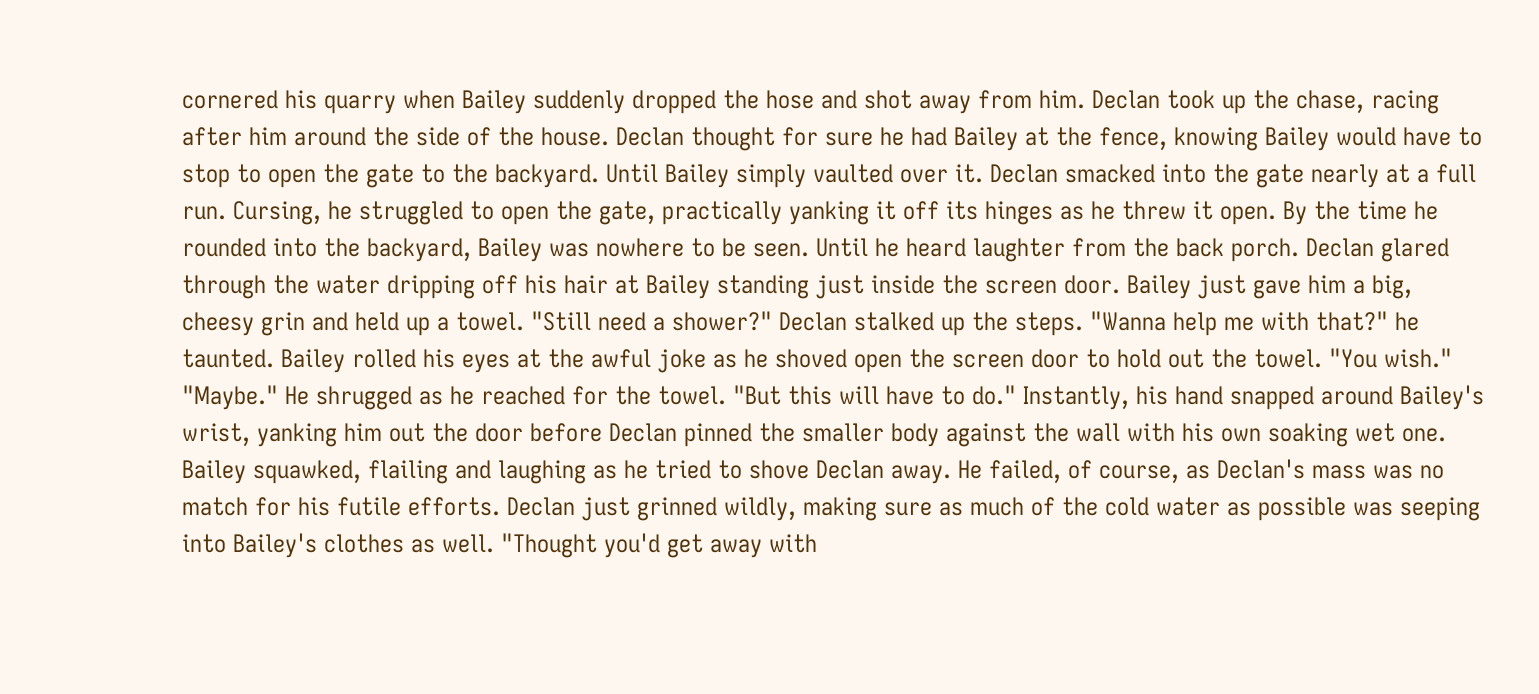cornered his quarry when Bailey suddenly dropped the hose and shot away from him. Declan took up the chase, racing after him around the side of the house. Declan thought for sure he had Bailey at the fence, knowing Bailey would have to stop to open the gate to the backyard. Until Bailey simply vaulted over it. Declan smacked into the gate nearly at a full run. Cursing, he struggled to open the gate, practically yanking it off its hinges as he threw it open. By the time he rounded into the backyard, Bailey was nowhere to be seen. Until he heard laughter from the back porch. Declan glared through the water dripping off his hair at Bailey standing just inside the screen door. Bailey just gave him a big, cheesy grin and held up a towel. "Still need a shower?" Declan stalked up the steps. "Wanna help me with that?" he taunted. Bailey rolled his eyes at the awful joke as he shoved open the screen door to hold out the towel. "You wish." "Maybe." He shrugged as he reached for the towel. "But this will have to do." Instantly, his hand snapped around Bailey's wrist, yanking him out the door before Declan pinned the smaller body against the wall with his own soaking wet one. Bailey squawked, flailing and laughing as he tried to shove Declan away. He failed, of course, as Declan's mass was no match for his futile efforts. Declan just grinned wildly, making sure as much of the cold water as possible was seeping into Bailey's clothes as well. "Thought you'd get away with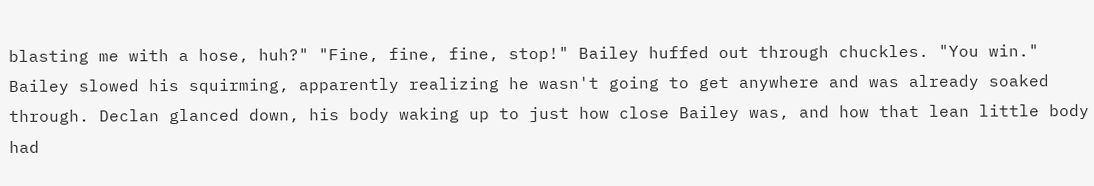blasting me with a hose, huh?" "Fine, fine, fine, stop!" Bailey huffed out through chuckles. "You win." Bailey slowed his squirming, apparently realizing he wasn't going to get anywhere and was already soaked through. Declan glanced down, his body waking up to just how close Bailey was, and how that lean little body had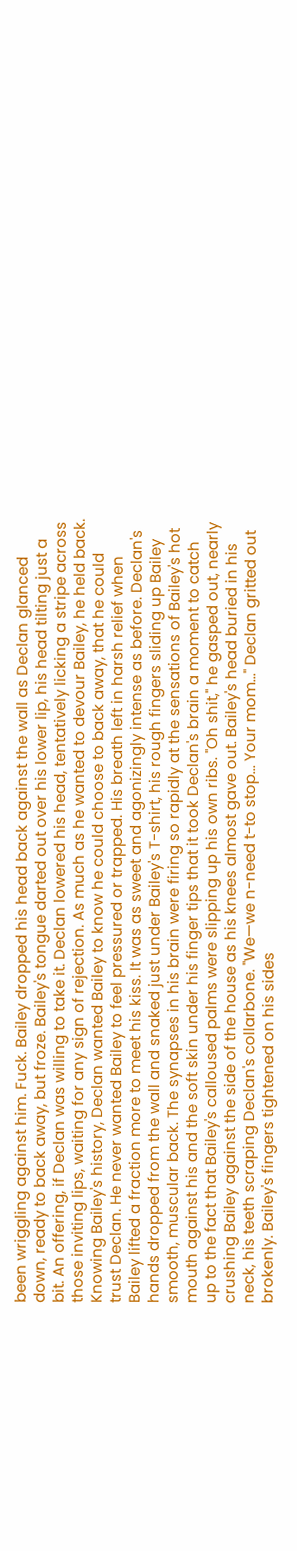been wriggling against him. Fuck. Bailey dropped his head back against the wall as Declan glanced down, ready to back away, but froze. Bailey's tongue darted out over his lower lip, his head tilting just a bit. An offering, if Declan was willing to take it. Declan lowered his head, tentatively licking a stripe across those inviting lips, waiting for any sign of rejection. As much as he wanted to devour Bailey, he held back. Knowing Bailey's history, Declan wanted Bailey to know he could choose to back away, that he could trust Declan. He never wanted Bailey to feel pressured or trapped. His breath left in harsh relief when Bailey lifted a fraction more to meet his kiss. It was as sweet and agonizingly intense as before. Declan's hands dropped from the wall and snaked just under Bailey's T-shirt, his rough fingers sliding up Bailey smooth, muscular back. The synapses in his brain were firing so rapidly at the sensations of Bailey's hot mouth against his and the soft skin under his finger tips that it took Declan's brain a moment to catch up to the fact that Bailey's calloused palms were slipping up his own ribs. "Oh shit," he gasped out, nearly crushing Bailey against the side of the house as his knees almost gave out. Bailey's head buried in his neck, his teeth scraping Declan's collarbone. "We—we n-need t-to stop... Your mom..." Declan gritted out brokenly. Bailey's fingers tightened on his sides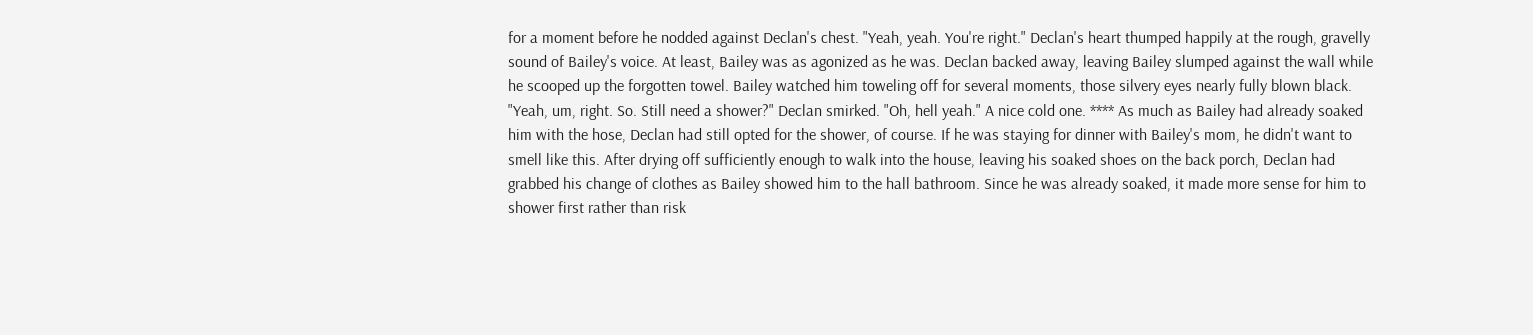for a moment before he nodded against Declan's chest. "Yeah, yeah. You're right." Declan's heart thumped happily at the rough, gravelly sound of Bailey's voice. At least, Bailey was as agonized as he was. Declan backed away, leaving Bailey slumped against the wall while he scooped up the forgotten towel. Bailey watched him toweling off for several moments, those silvery eyes nearly fully blown black. "Yeah, um, right. So. Still need a shower?" Declan smirked. "Oh, hell yeah." A nice cold one. **** As much as Bailey had already soaked him with the hose, Declan had still opted for the shower, of course. If he was staying for dinner with Bailey's mom, he didn't want to smell like this. After drying off sufficiently enough to walk into the house, leaving his soaked shoes on the back porch, Declan had grabbed his change of clothes as Bailey showed him to the hall bathroom. Since he was already soaked, it made more sense for him to shower first rather than risk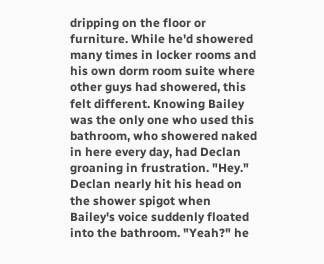dripping on the floor or furniture. While he'd showered many times in locker rooms and his own dorm room suite where other guys had showered, this felt different. Knowing Bailey was the only one who used this bathroom, who showered naked in here every day, had Declan groaning in frustration. "Hey." Declan nearly hit his head on the shower spigot when Bailey's voice suddenly floated into the bathroom. "Yeah?" he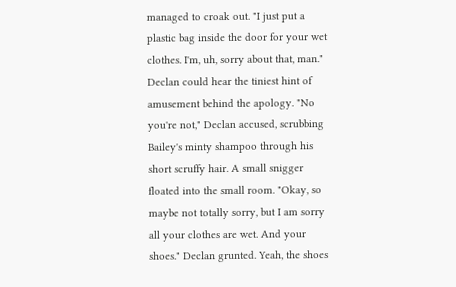managed to croak out. "I just put a plastic bag inside the door for your wet clothes. I'm, uh, sorry about that, man." Declan could hear the tiniest hint of amusement behind the apology. "No you're not," Declan accused, scrubbing Bailey's minty shampoo through his short scruffy hair. A small snigger floated into the small room. "Okay, so maybe not totally sorry, but I am sorry all your clothes are wet. And your shoes." Declan grunted. Yeah, the shoes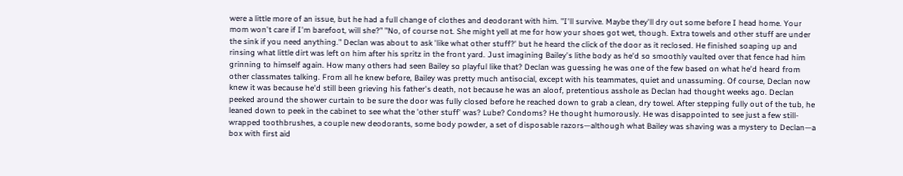were a little more of an issue, but he had a full change of clothes and deodorant with him. "I'll survive. Maybe they'll dry out some before I head home. Your mom won't care if I'm barefoot, will she?" "No, of course not. She might yell at me for how your shoes got wet, though. Extra towels and other stuff are under the sink if you need anything." Declan was about to ask 'like what other stuff?' but he heard the click of the door as it reclosed. He finished soaping up and rinsing what little dirt was left on him after his spritz in the front yard. Just imagining Bailey's lithe body as he'd so smoothly vaulted over that fence had him grinning to himself again. How many others had seen Bailey so playful like that? Declan was guessing he was one of the few based on what he'd heard from other classmates talking. From all he knew before, Bailey was pretty much antisocial, except with his teammates, quiet and unassuming. Of course, Declan now knew it was because he'd still been grieving his father's death, not because he was an aloof, pretentious asshole as Declan had thought weeks ago. Declan peeked around the shower curtain to be sure the door was fully closed before he reached down to grab a clean, dry towel. After stepping fully out of the tub, he leaned down to peek in the cabinet to see what the 'other stuff' was? Lube? Condoms? He thought humorously. He was disappointed to see just a few still-wrapped toothbrushes, a couple new deodorants, some body powder, a set of disposable razors—although what Bailey was shaving was a mystery to Declan—a box with first aid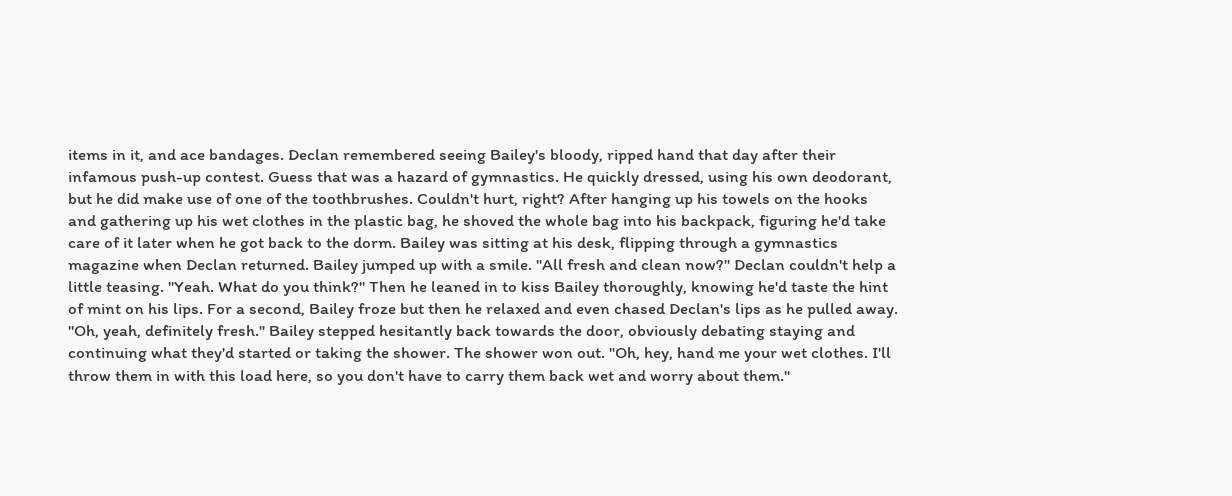items in it, and ace bandages. Declan remembered seeing Bailey's bloody, ripped hand that day after their infamous push-up contest. Guess that was a hazard of gymnastics. He quickly dressed, using his own deodorant, but he did make use of one of the toothbrushes. Couldn't hurt, right? After hanging up his towels on the hooks and gathering up his wet clothes in the plastic bag, he shoved the whole bag into his backpack, figuring he'd take care of it later when he got back to the dorm. Bailey was sitting at his desk, flipping through a gymnastics magazine when Declan returned. Bailey jumped up with a smile. "All fresh and clean now?" Declan couldn't help a little teasing. "Yeah. What do you think?" Then he leaned in to kiss Bailey thoroughly, knowing he'd taste the hint of mint on his lips. For a second, Bailey froze but then he relaxed and even chased Declan's lips as he pulled away. "Oh, yeah, definitely fresh." Bailey stepped hesitantly back towards the door, obviously debating staying and continuing what they'd started or taking the shower. The shower won out. "Oh, hey, hand me your wet clothes. I'll throw them in with this load here, so you don't have to carry them back wet and worry about them."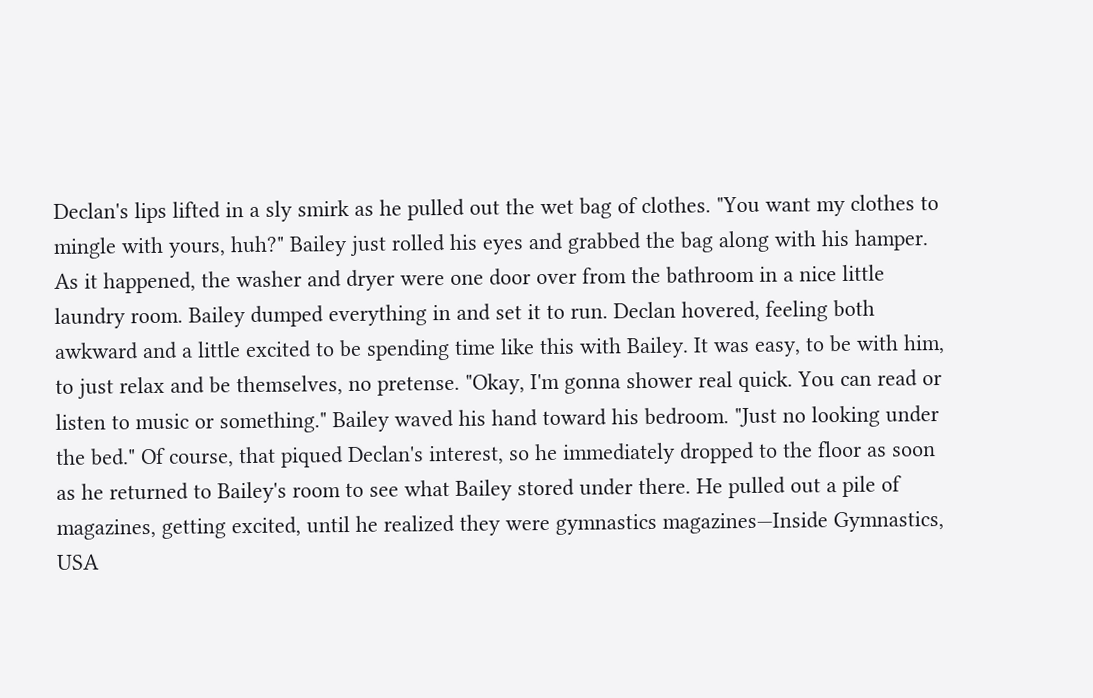Declan's lips lifted in a sly smirk as he pulled out the wet bag of clothes. "You want my clothes to mingle with yours, huh?" Bailey just rolled his eyes and grabbed the bag along with his hamper. As it happened, the washer and dryer were one door over from the bathroom in a nice little laundry room. Bailey dumped everything in and set it to run. Declan hovered, feeling both awkward and a little excited to be spending time like this with Bailey. It was easy, to be with him, to just relax and be themselves, no pretense. "Okay, I'm gonna shower real quick. You can read or listen to music or something." Bailey waved his hand toward his bedroom. "Just no looking under the bed." Of course, that piqued Declan's interest, so he immediately dropped to the floor as soon as he returned to Bailey's room to see what Bailey stored under there. He pulled out a pile of magazines, getting excited, until he realized they were gymnastics magazines—Inside Gymnastics, USA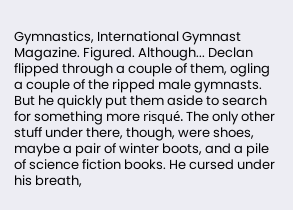Gymnastics, International Gymnast Magazine. Figured. Although... Declan flipped through a couple of them, ogling a couple of the ripped male gymnasts. But he quickly put them aside to search for something more risqué. The only other stuff under there, though, were shoes, maybe a pair of winter boots, and a pile of science fiction books. He cursed under his breath,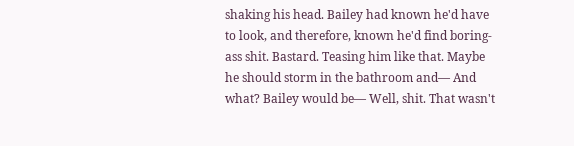shaking his head. Bailey had known he'd have to look, and therefore, known he'd find boring-ass shit. Bastard. Teasing him like that. Maybe he should storm in the bathroom and— And what? Bailey would be— Well, shit. That wasn't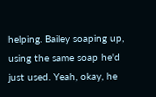helping. Bailey soaping up, using the same soap he'd just used. Yeah, okay, he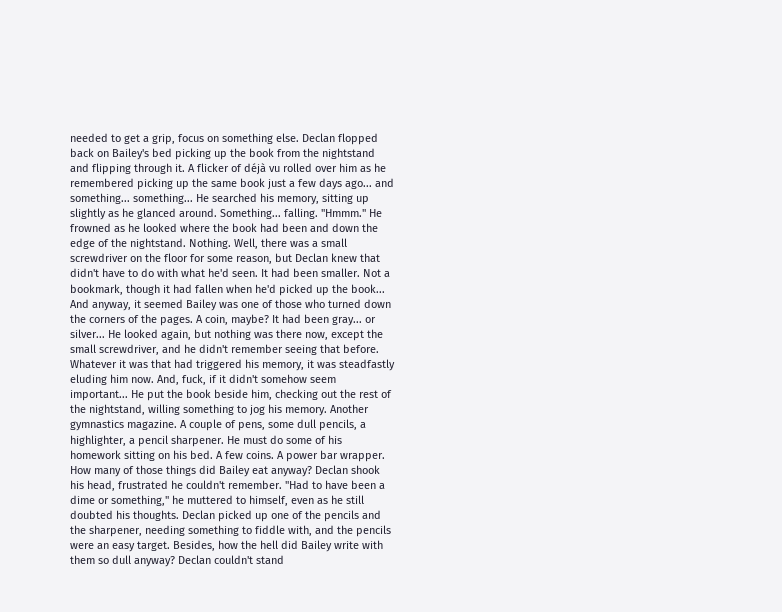needed to get a grip, focus on something else. Declan flopped back on Bailey's bed picking up the book from the nightstand and flipping through it. A flicker of déjà vu rolled over him as he remembered picking up the same book just a few days ago... and something... something... He searched his memory, sitting up slightly as he glanced around. Something... falling. "Hmmm." He frowned as he looked where the book had been and down the edge of the nightstand. Nothing. Well, there was a small screwdriver on the floor for some reason, but Declan knew that didn't have to do with what he'd seen. It had been smaller. Not a bookmark, though it had fallen when he'd picked up the book... And anyway, it seemed Bailey was one of those who turned down the corners of the pages. A coin, maybe? It had been gray... or silver... He looked again, but nothing was there now, except the small screwdriver, and he didn't remember seeing that before. Whatever it was that had triggered his memory, it was steadfastly eluding him now. And, fuck, if it didn't somehow seem important... He put the book beside him, checking out the rest of the nightstand, willing something to jog his memory. Another gymnastics magazine. A couple of pens, some dull pencils, a highlighter, a pencil sharpener. He must do some of his homework sitting on his bed. A few coins. A power bar wrapper. How many of those things did Bailey eat anyway? Declan shook his head, frustrated he couldn't remember. "Had to have been a dime or something," he muttered to himself, even as he still doubted his thoughts. Declan picked up one of the pencils and the sharpener, needing something to fiddle with, and the pencils were an easy target. Besides, how the hell did Bailey write with them so dull anyway? Declan couldn't stand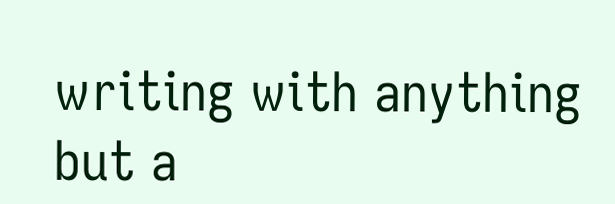writing with anything but a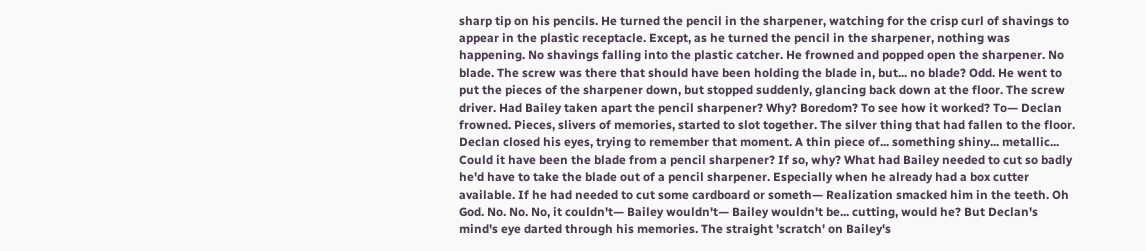sharp tip on his pencils. He turned the pencil in the sharpener, watching for the crisp curl of shavings to appear in the plastic receptacle. Except, as he turned the pencil in the sharpener, nothing was happening. No shavings falling into the plastic catcher. He frowned and popped open the sharpener. No blade. The screw was there that should have been holding the blade in, but... no blade? Odd. He went to put the pieces of the sharpener down, but stopped suddenly, glancing back down at the floor. The screw driver. Had Bailey taken apart the pencil sharpener? Why? Boredom? To see how it worked? To— Declan frowned. Pieces, slivers of memories, started to slot together. The silver thing that had fallen to the floor. Declan closed his eyes, trying to remember that moment. A thin piece of... something shiny... metallic... Could it have been the blade from a pencil sharpener? If so, why? What had Bailey needed to cut so badly he'd have to take the blade out of a pencil sharpener. Especially when he already had a box cutter available. If he had needed to cut some cardboard or someth— Realization smacked him in the teeth. Oh God. No. No. No, it couldn't— Bailey wouldn't— Bailey wouldn't be... cutting, would he? But Declan's mind's eye darted through his memories. The straight 'scratch' on Bailey's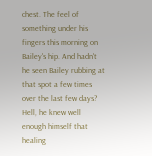chest. The feel of something under his fingers this morning on Bailey's hip. And hadn't he seen Bailey rubbing at that spot a few times over the last few days? Hell, he knew well enough himself that healing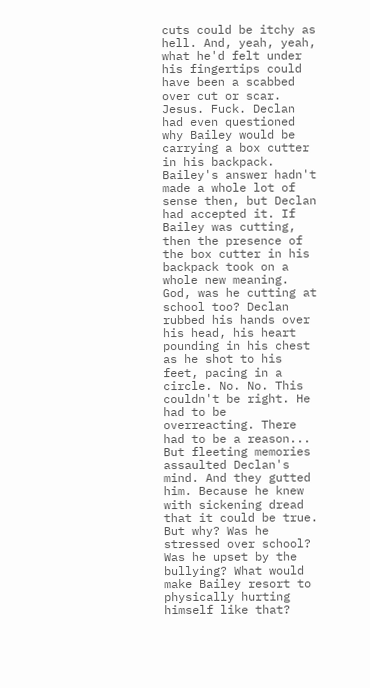cuts could be itchy as hell. And, yeah, yeah, what he'd felt under his fingertips could have been a scabbed over cut or scar. Jesus. Fuck. Declan had even questioned why Bailey would be carrying a box cutter in his backpack. Bailey's answer hadn't made a whole lot of sense then, but Declan had accepted it. If Bailey was cutting, then the presence of the box cutter in his backpack took on a whole new meaning. God, was he cutting at school too? Declan rubbed his hands over his head, his heart pounding in his chest as he shot to his feet, pacing in a circle. No. No. This couldn't be right. He had to be overreacting. There had to be a reason... But fleeting memories assaulted Declan's mind. And they gutted him. Because he knew with sickening dread that it could be true. But why? Was he stressed over school? Was he upset by the bullying? What would make Bailey resort to physically hurting himself like that?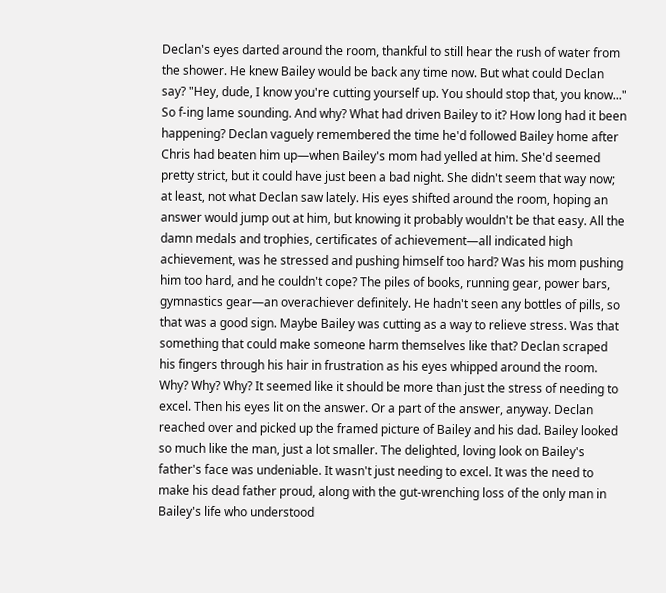Declan's eyes darted around the room, thankful to still hear the rush of water from the shower. He knew Bailey would be back any time now. But what could Declan say? "Hey, dude, I know you're cutting yourself up. You should stop that, you know..." So f-ing lame sounding. And why? What had driven Bailey to it? How long had it been happening? Declan vaguely remembered the time he'd followed Bailey home after Chris had beaten him up—when Bailey's mom had yelled at him. She'd seemed pretty strict, but it could have just been a bad night. She didn't seem that way now; at least, not what Declan saw lately. His eyes shifted around the room, hoping an answer would jump out at him, but knowing it probably wouldn't be that easy. All the damn medals and trophies, certificates of achievement—all indicated high achievement, was he stressed and pushing himself too hard? Was his mom pushing him too hard, and he couldn't cope? The piles of books, running gear, power bars, gymnastics gear—an overachiever definitely. He hadn't seen any bottles of pills, so that was a good sign. Maybe Bailey was cutting as a way to relieve stress. Was that something that could make someone harm themselves like that? Declan scraped his fingers through his hair in frustration as his eyes whipped around the room. Why? Why? Why? It seemed like it should be more than just the stress of needing to excel. Then his eyes lit on the answer. Or a part of the answer, anyway. Declan reached over and picked up the framed picture of Bailey and his dad. Bailey looked so much like the man, just a lot smaller. The delighted, loving look on Bailey's father's face was undeniable. It wasn't just needing to excel. It was the need to make his dead father proud, along with the gut-wrenching loss of the only man in Bailey's life who understood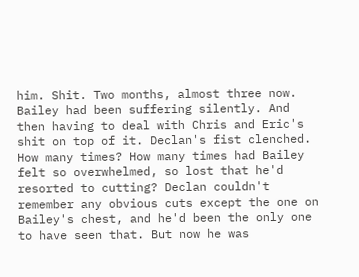him. Shit. Two months, almost three now. Bailey had been suffering silently. And then having to deal with Chris and Eric's shit on top of it. Declan's fist clenched. How many times? How many times had Bailey felt so overwhelmed, so lost that he'd resorted to cutting? Declan couldn't remember any obvious cuts except the one on Bailey's chest, and he'd been the only one to have seen that. But now he was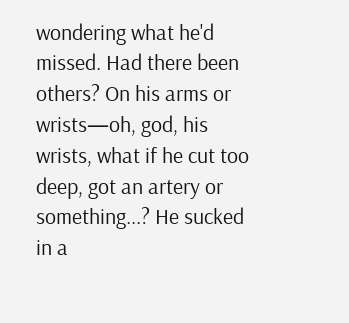wondering what he'd missed. Had there been others? On his arms or wrists—oh, god, his wrists, what if he cut too deep, got an artery or something...? He sucked in a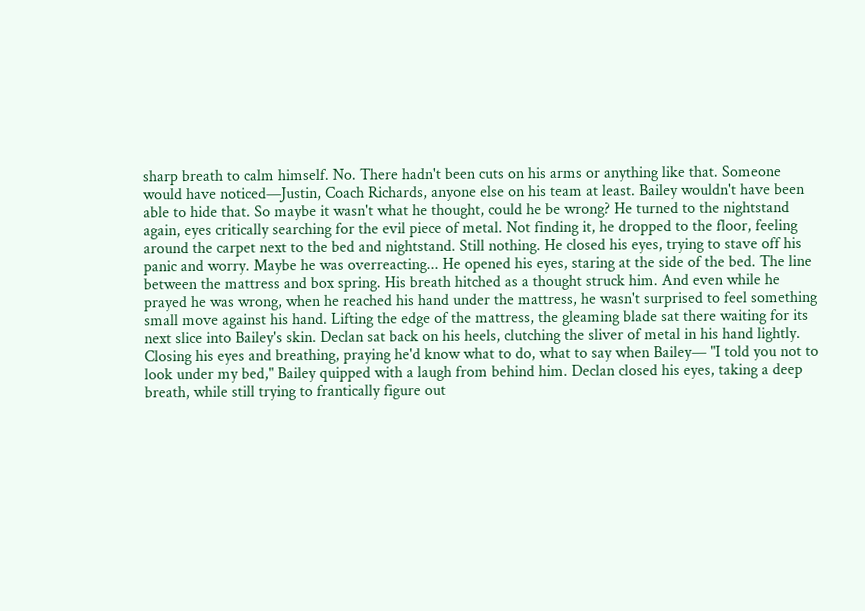sharp breath to calm himself. No. There hadn't been cuts on his arms or anything like that. Someone would have noticed—Justin, Coach Richards, anyone else on his team at least. Bailey wouldn't have been able to hide that. So maybe it wasn't what he thought, could he be wrong? He turned to the nightstand again, eyes critically searching for the evil piece of metal. Not finding it, he dropped to the floor, feeling around the carpet next to the bed and nightstand. Still nothing. He closed his eyes, trying to stave off his panic and worry. Maybe he was overreacting... He opened his eyes, staring at the side of the bed. The line between the mattress and box spring. His breath hitched as a thought struck him. And even while he prayed he was wrong, when he reached his hand under the mattress, he wasn't surprised to feel something small move against his hand. Lifting the edge of the mattress, the gleaming blade sat there waiting for its next slice into Bailey's skin. Declan sat back on his heels, clutching the sliver of metal in his hand lightly. Closing his eyes and breathing, praying he'd know what to do, what to say when Bailey— "I told you not to look under my bed," Bailey quipped with a laugh from behind him. Declan closed his eyes, taking a deep breath, while still trying to frantically figure out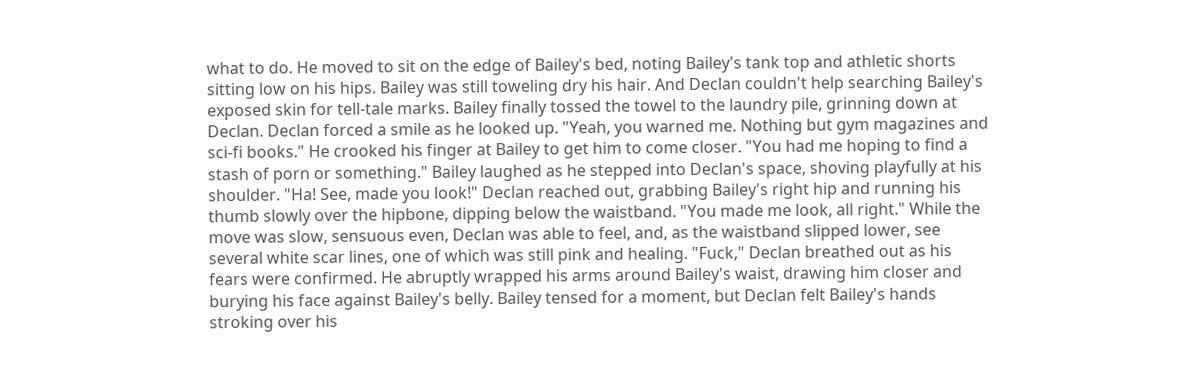what to do. He moved to sit on the edge of Bailey's bed, noting Bailey's tank top and athletic shorts sitting low on his hips. Bailey was still toweling dry his hair. And Declan couldn't help searching Bailey's exposed skin for tell-tale marks. Bailey finally tossed the towel to the laundry pile, grinning down at Declan. Declan forced a smile as he looked up. "Yeah, you warned me. Nothing but gym magazines and sci-fi books." He crooked his finger at Bailey to get him to come closer. "You had me hoping to find a stash of porn or something." Bailey laughed as he stepped into Declan's space, shoving playfully at his shoulder. "Ha! See, made you look!" Declan reached out, grabbing Bailey's right hip and running his thumb slowly over the hipbone, dipping below the waistband. "You made me look, all right." While the move was slow, sensuous even, Declan was able to feel, and, as the waistband slipped lower, see several white scar lines, one of which was still pink and healing. "Fuck," Declan breathed out as his fears were confirmed. He abruptly wrapped his arms around Bailey's waist, drawing him closer and burying his face against Bailey's belly. Bailey tensed for a moment, but Declan felt Bailey's hands stroking over his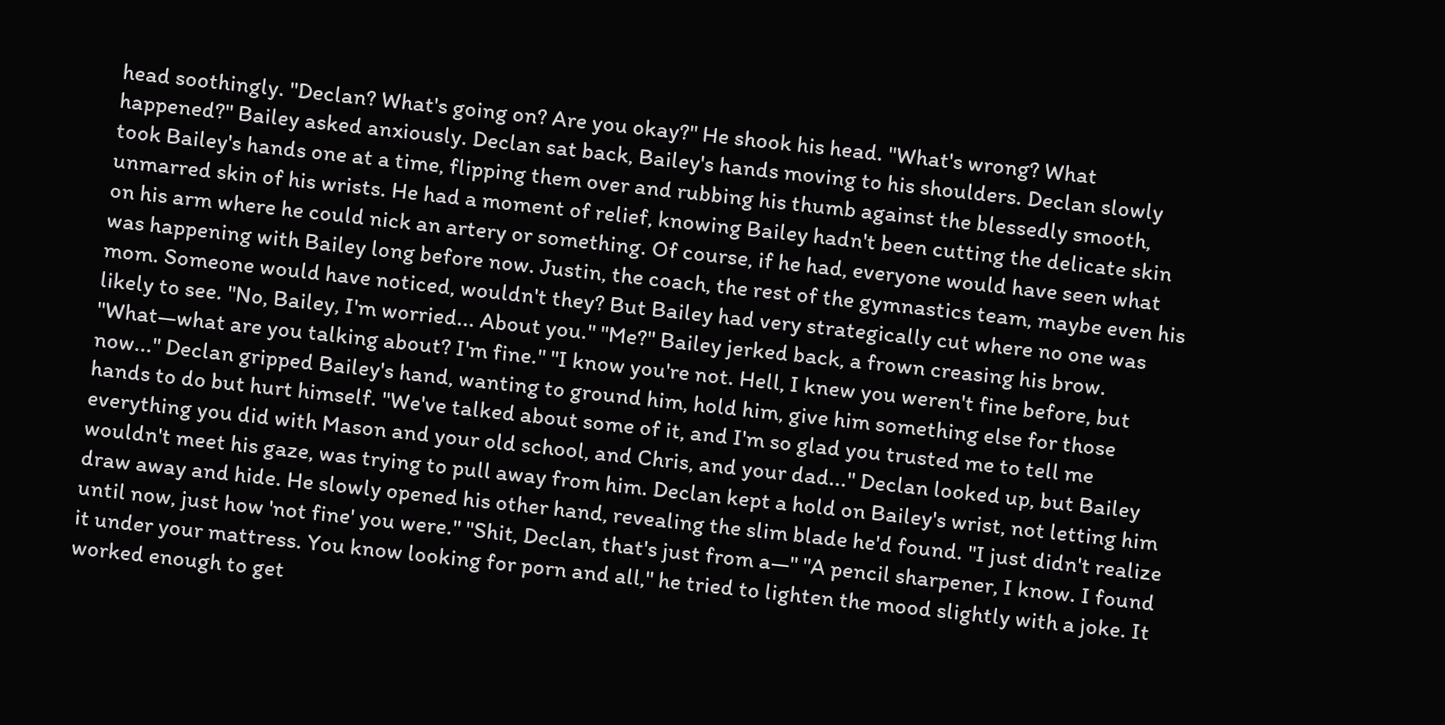head soothingly. "Declan? What's going on? Are you okay?" He shook his head. "What's wrong? What happened?" Bailey asked anxiously. Declan sat back, Bailey's hands moving to his shoulders. Declan slowly took Bailey's hands one at a time, flipping them over and rubbing his thumb against the blessedly smooth, unmarred skin of his wrists. He had a moment of relief, knowing Bailey hadn't been cutting the delicate skin on his arm where he could nick an artery or something. Of course, if he had, everyone would have seen what was happening with Bailey long before now. Justin, the coach, the rest of the gymnastics team, maybe even his mom. Someone would have noticed, wouldn't they? But Bailey had very strategically cut where no one was likely to see. "No, Bailey, I'm worried... About you." "Me?" Bailey jerked back, a frown creasing his brow. "What—what are you talking about? I'm fine." "I know you're not. Hell, I knew you weren't fine before, but now..." Declan gripped Bailey's hand, wanting to ground him, hold him, give him something else for those hands to do but hurt himself. "We've talked about some of it, and I'm so glad you trusted me to tell me everything you did with Mason and your old school, and Chris, and your dad..." Declan looked up, but Bailey wouldn't meet his gaze, was trying to pull away from him. Declan kept a hold on Bailey's wrist, not letting him draw away and hide. He slowly opened his other hand, revealing the slim blade he'd found. "I just didn't realize until now, just how 'not fine' you were." "Shit, Declan, that's just from a—" "A pencil sharpener, I know. I found it under your mattress. You know looking for porn and all," he tried to lighten the mood slightly with a joke. It worked enough to get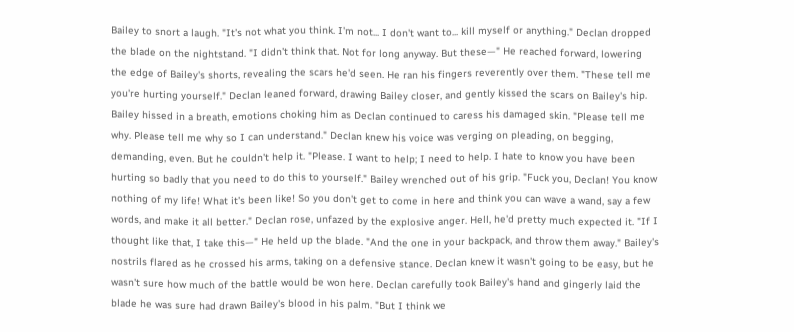Bailey to snort a laugh. "It's not what you think. I'm not... I don't want to... kill myself or anything." Declan dropped the blade on the nightstand. "I didn't think that. Not for long anyway. But these—" He reached forward, lowering the edge of Bailey's shorts, revealing the scars he'd seen. He ran his fingers reverently over them. "These tell me you're hurting yourself." Declan leaned forward, drawing Bailey closer, and gently kissed the scars on Bailey's hip. Bailey hissed in a breath, emotions choking him as Declan continued to caress his damaged skin. "Please tell me why. Please tell me why so I can understand." Declan knew his voice was verging on pleading, on begging, demanding, even. But he couldn't help it. "Please. I want to help; I need to help. I hate to know you have been hurting so badly that you need to do this to yourself." Bailey wrenched out of his grip. "Fuck you, Declan! You know nothing of my life! What it's been like! So you don't get to come in here and think you can wave a wand, say a few words, and make it all better." Declan rose, unfazed by the explosive anger. Hell, he'd pretty much expected it. "If I thought like that, I take this—" He held up the blade. "And the one in your backpack, and throw them away." Bailey's nostrils flared as he crossed his arms, taking on a defensive stance. Declan knew it wasn't going to be easy, but he wasn't sure how much of the battle would be won here. Declan carefully took Bailey's hand and gingerly laid the blade he was sure had drawn Bailey's blood in his palm. "But I think we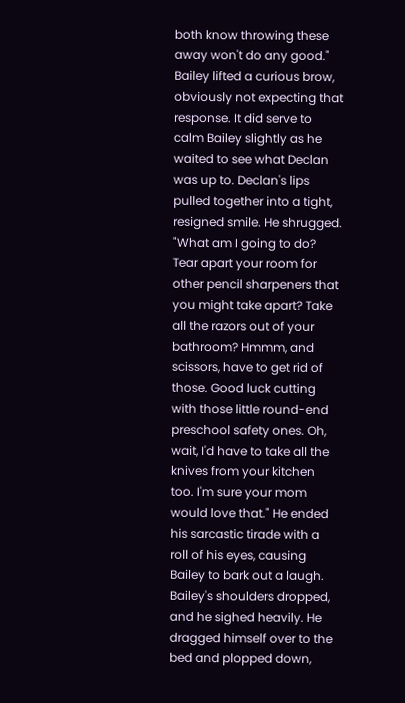both know throwing these away won't do any good." Bailey lifted a curious brow, obviously not expecting that response. It did serve to calm Bailey slightly as he waited to see what Declan was up to. Declan's lips pulled together into a tight, resigned smile. He shrugged. "What am I going to do? Tear apart your room for other pencil sharpeners that you might take apart? Take all the razors out of your bathroom? Hmmm, and scissors, have to get rid of those. Good luck cutting with those little round-end preschool safety ones. Oh, wait, I'd have to take all the knives from your kitchen too. I'm sure your mom would love that." He ended his sarcastic tirade with a roll of his eyes, causing Bailey to bark out a laugh. Bailey's shoulders dropped, and he sighed heavily. He dragged himself over to the bed and plopped down,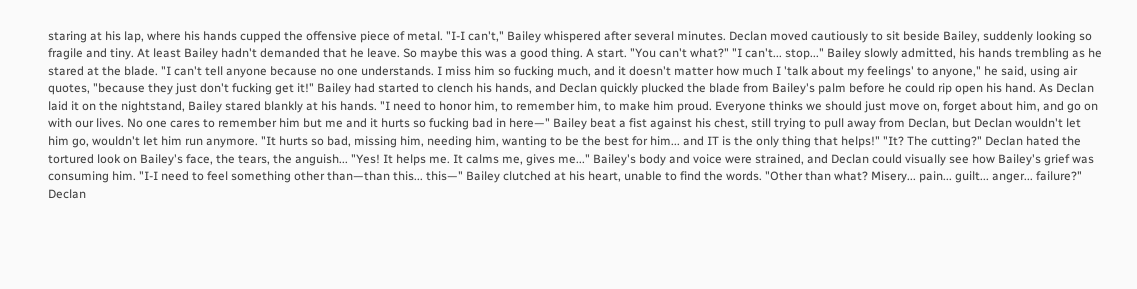staring at his lap, where his hands cupped the offensive piece of metal. "I-I can't," Bailey whispered after several minutes. Declan moved cautiously to sit beside Bailey, suddenly looking so fragile and tiny. At least Bailey hadn't demanded that he leave. So maybe this was a good thing. A start. "You can't what?" "I can't... stop..." Bailey slowly admitted, his hands trembling as he stared at the blade. "I can't tell anyone because no one understands. I miss him so fucking much, and it doesn't matter how much I 'talk about my feelings' to anyone," he said, using air quotes, "because they just don't fucking get it!" Bailey had started to clench his hands, and Declan quickly plucked the blade from Bailey's palm before he could rip open his hand. As Declan laid it on the nightstand, Bailey stared blankly at his hands. "I need to honor him, to remember him, to make him proud. Everyone thinks we should just move on, forget about him, and go on with our lives. No one cares to remember him but me and it hurts so fucking bad in here—" Bailey beat a fist against his chest, still trying to pull away from Declan, but Declan wouldn't let him go, wouldn't let him run anymore. "It hurts so bad, missing him, needing him, wanting to be the best for him... and IT is the only thing that helps!" "It? The cutting?" Declan hated the tortured look on Bailey's face, the tears, the anguish... "Yes! It helps me. It calms me, gives me..." Bailey's body and voice were strained, and Declan could visually see how Bailey's grief was consuming him. "I-I need to feel something other than—than this... this—" Bailey clutched at his heart, unable to find the words. "Other than what? Misery... pain... guilt... anger... failure?" Declan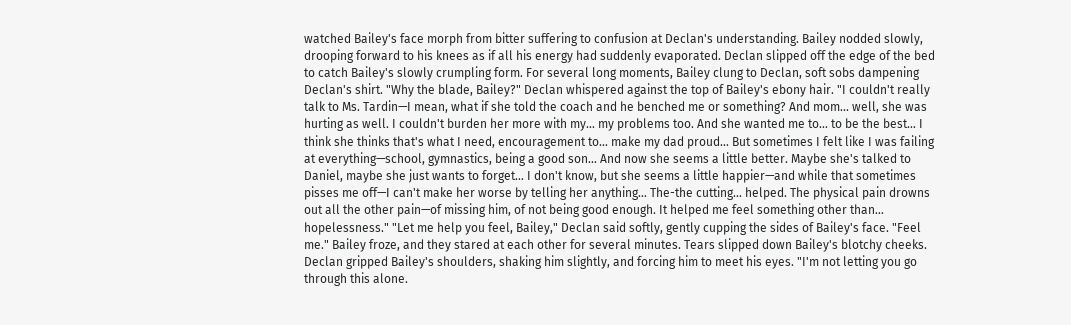watched Bailey's face morph from bitter suffering to confusion at Declan's understanding. Bailey nodded slowly, drooping forward to his knees as if all his energy had suddenly evaporated. Declan slipped off the edge of the bed to catch Bailey's slowly crumpling form. For several long moments, Bailey clung to Declan, soft sobs dampening Declan's shirt. "Why the blade, Bailey?" Declan whispered against the top of Bailey's ebony hair. "I couldn't really talk to Ms. Tardin—I mean, what if she told the coach and he benched me or something? And mom... well, she was hurting as well. I couldn't burden her more with my... my problems too. And she wanted me to... to be the best... I think she thinks that's what I need, encouragement to... make my dad proud... But sometimes I felt like I was failing at everything—school, gymnastics, being a good son... And now she seems a little better. Maybe she's talked to Daniel, maybe she just wants to forget... I don't know, but she seems a little happier—and while that sometimes pisses me off—I can't make her worse by telling her anything... The-the cutting... helped. The physical pain drowns out all the other pain—of missing him, of not being good enough. It helped me feel something other than... hopelessness." "Let me help you feel, Bailey," Declan said softly, gently cupping the sides of Bailey's face. "Feel me." Bailey froze, and they stared at each other for several minutes. Tears slipped down Bailey's blotchy cheeks. Declan gripped Bailey's shoulders, shaking him slightly, and forcing him to meet his eyes. "I'm not letting you go through this alone.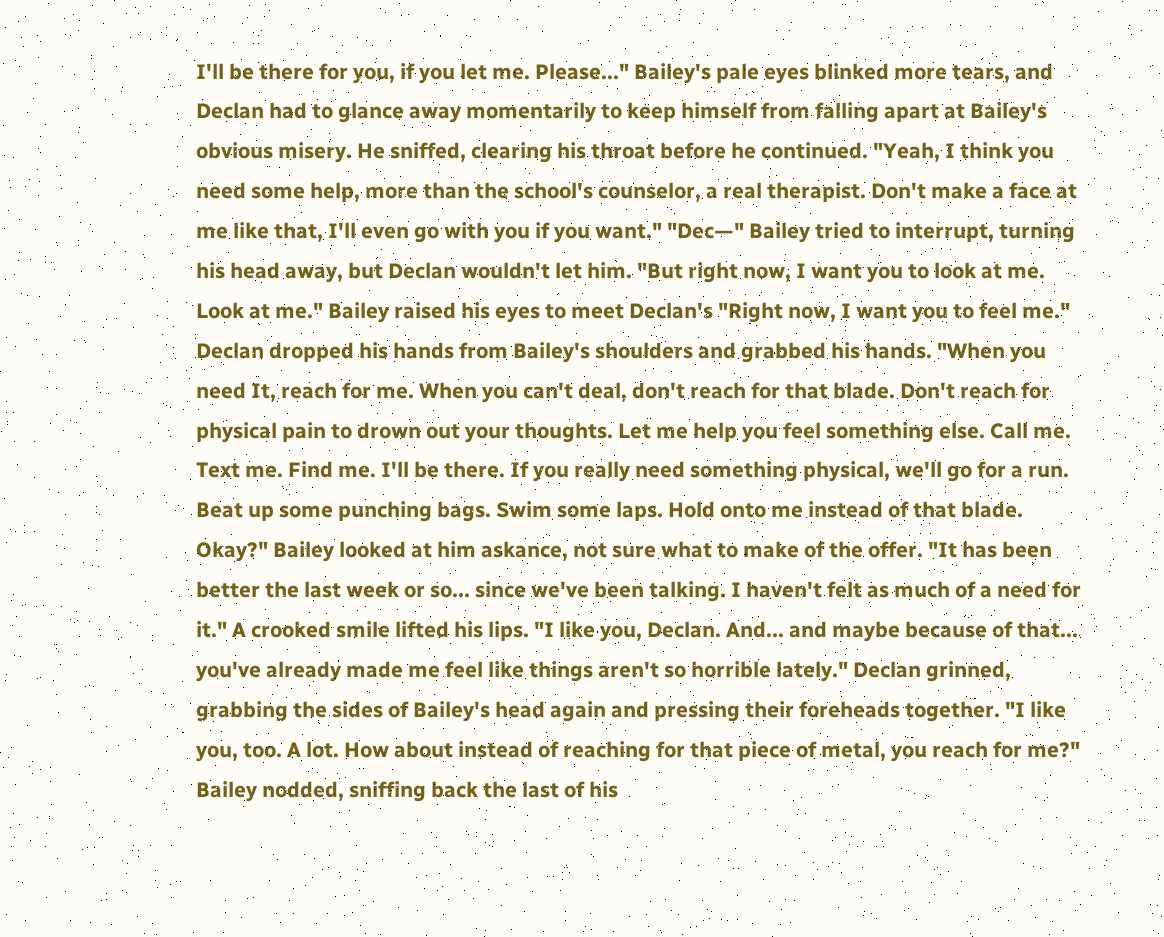I'll be there for you, if you let me. Please..." Bailey's pale eyes blinked more tears, and Declan had to glance away momentarily to keep himself from falling apart at Bailey's obvious misery. He sniffed, clearing his throat before he continued. "Yeah, I think you need some help, more than the school's counselor, a real therapist. Don't make a face at me like that, I'll even go with you if you want." "Dec—" Bailey tried to interrupt, turning his head away, but Declan wouldn't let him. "But right now, I want you to look at me. Look at me." Bailey raised his eyes to meet Declan's "Right now, I want you to feel me." Declan dropped his hands from Bailey's shoulders and grabbed his hands. "When you need It, reach for me. When you can't deal, don't reach for that blade. Don't reach for physical pain to drown out your thoughts. Let me help you feel something else. Call me. Text me. Find me. I'll be there. If you really need something physical, we'll go for a run. Beat up some punching bags. Swim some laps. Hold onto me instead of that blade. Okay?" Bailey looked at him askance, not sure what to make of the offer. "It has been better the last week or so... since we've been talking. I haven't felt as much of a need for it." A crooked smile lifted his lips. "I like you, Declan. And... and maybe because of that... you've already made me feel like things aren't so horrible lately." Declan grinned, grabbing the sides of Bailey's head again and pressing their foreheads together. "I like you, too. A lot. How about instead of reaching for that piece of metal, you reach for me?" Bailey nodded, sniffing back the last of his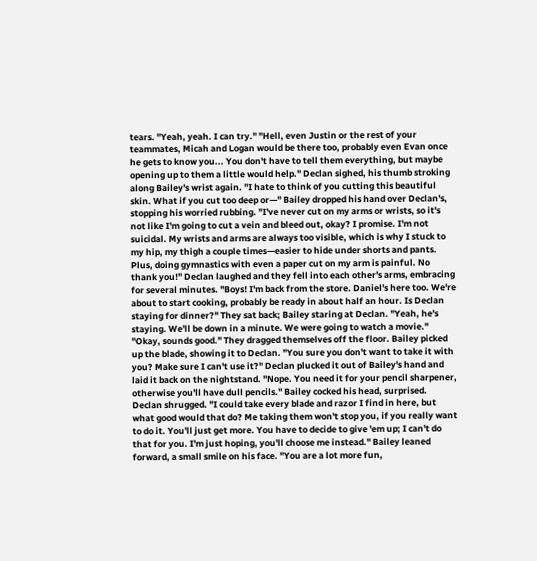tears. "Yeah, yeah. I can try." "Hell, even Justin or the rest of your teammates, Micah and Logan would be there too, probably even Evan once he gets to know you... You don't have to tell them everything, but maybe opening up to them a little would help." Declan sighed, his thumb stroking along Bailey's wrist again. "I hate to think of you cutting this beautiful skin. What if you cut too deep or—" Bailey dropped his hand over Declan's, stopping his worried rubbing. "I've never cut on my arms or wrists, so it's not like I'm going to cut a vein and bleed out, okay? I promise. I'm not suicidal. My wrists and arms are always too visible, which is why I stuck to my hip, my thigh a couple times—easier to hide under shorts and pants. Plus, doing gymnastics with even a paper cut on my arm is painful. No thank you!" Declan laughed and they fell into each other's arms, embracing for several minutes. "Boys! I'm back from the store. Daniel's here too. We're about to start cooking, probably be ready in about half an hour. Is Declan staying for dinner?" They sat back; Bailey staring at Declan. "Yeah, he's staying. We'll be down in a minute. We were going to watch a movie." "Okay, sounds good." They dragged themselves off the floor. Bailey picked up the blade, showing it to Declan. "You sure you don't want to take it with you? Make sure I can't use it?" Declan plucked it out of Bailey's hand and laid it back on the nightstand. "Nope. You need it for your pencil sharpener, otherwise you'll have dull pencils." Bailey cocked his head, surprised. Declan shrugged. "I could take every blade and razor I find in here, but what good would that do? Me taking them won't stop you, if you really want to do it. You'll just get more. You have to decide to give 'em up; I can't do that for you. I'm just hoping, you'll choose me instead." Bailey leaned forward, a small smile on his face. "You are a lot more fun,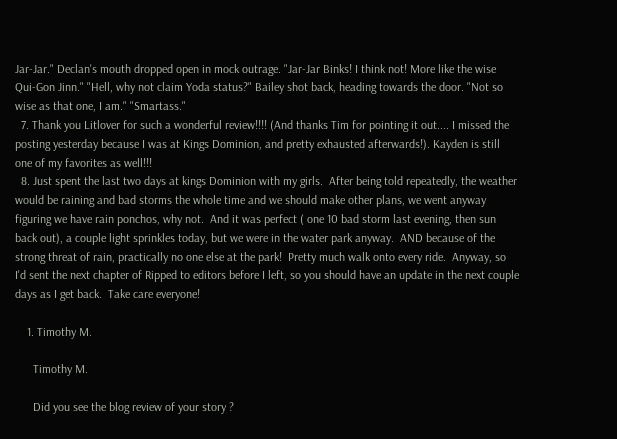Jar-Jar." Declan's mouth dropped open in mock outrage. "Jar-Jar Binks! I think not! More like the wise Qui-Gon Jinn." "Hell, why not claim Yoda status?" Bailey shot back, heading towards the door. "Not so wise as that one, I am." "Smartass."
  7. Thank you Litlover for such a wonderful review!!!! (And thanks Tim for pointing it out.... I missed the posting yesterday because I was at Kings Dominion, and pretty exhausted afterwards!). Kayden is still one of my favorites as well!!!
  8. Just spent the last two days at kings Dominion with my girls.  After being told repeatedly, the weather would be raining and bad storms the whole time and we should make other plans, we went anyway figuring we have rain ponchos, why not.  And it was perfect ( one 10 bad storm last evening, then sun back out), a couple light sprinkles today, but we were in the water park anyway.  AND because of the strong threat of rain, practically no one else at the park!  Pretty much walk onto every ride.  Anyway, so I'd sent the next chapter of Ripped to editors before I left, so you should have an update in the next couple days as I get back.  Take care everyone!

    1. Timothy M.

      Timothy M.

      Did you see the blog review of your story ?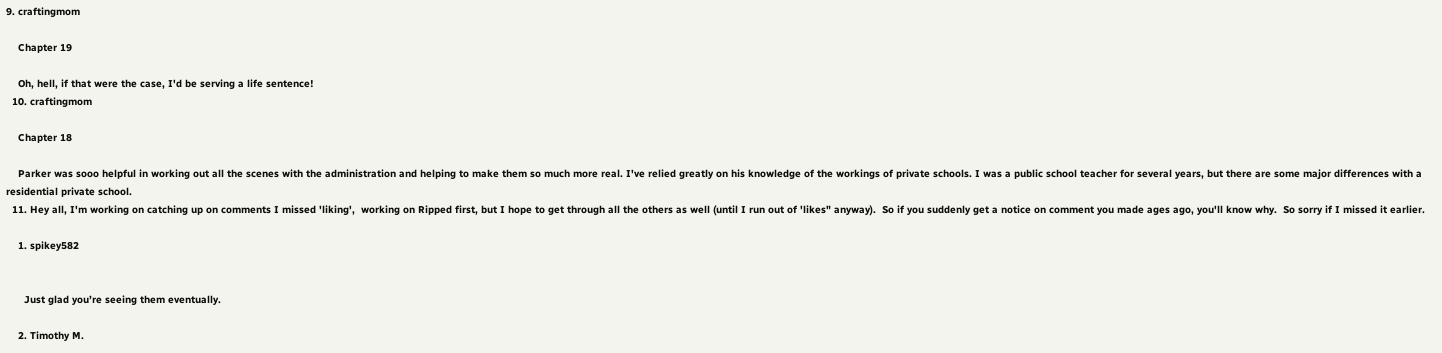9. craftingmom

    Chapter 19

    Oh, hell, if that were the case, I'd be serving a life sentence!
  10. craftingmom

    Chapter 18

    Parker was sooo helpful in working out all the scenes with the administration and helping to make them so much more real. I've relied greatly on his knowledge of the workings of private schools. I was a public school teacher for several years, but there are some major differences with a residential private school.
  11. Hey all, I'm working on catching up on comments I missed 'liking',  working on Ripped first, but I hope to get through all the others as well (until I run out of 'likes" anyway).  So if you suddenly get a notice on comment you made ages ago, you'll know why.  So sorry if I missed it earlier.

    1. spikey582


      Just glad you’re seeing them eventually.

    2. Timothy M.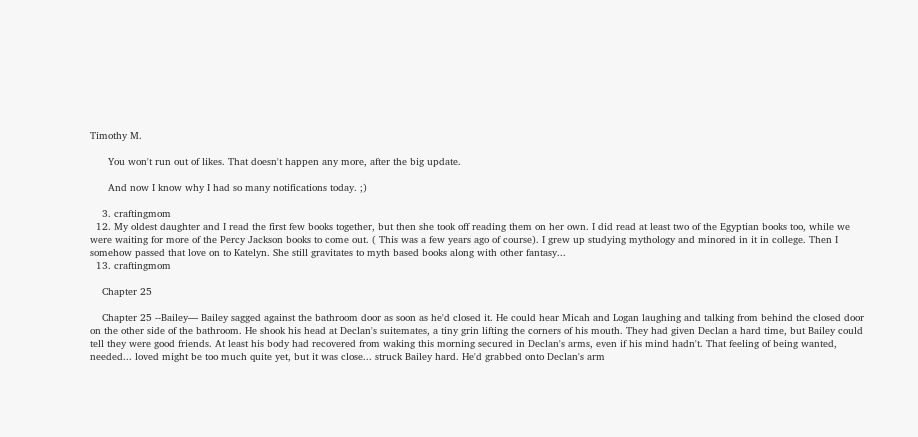Timothy M.

      You won't run out of likes. That doesn't happen any more, after the big update.

      And now I know why I had so many notifications today. ;)

    3. craftingmom
  12. My oldest daughter and I read the first few books together, but then she took off reading them on her own. I did read at least two of the Egyptian books too, while we were waiting for more of the Percy Jackson books to come out. ( This was a few years ago of course). I grew up studying mythology and minored in it in college. Then I somehow passed that love on to Katelyn. She still gravitates to myth based books along with other fantasy...
  13. craftingmom

    Chapter 25

    Chapter 25 --Bailey— Bailey sagged against the bathroom door as soon as he'd closed it. He could hear Micah and Logan laughing and talking from behind the closed door on the other side of the bathroom. He shook his head at Declan's suitemates, a tiny grin lifting the corners of his mouth. They had given Declan a hard time, but Bailey could tell they were good friends. At least his body had recovered from waking this morning secured in Declan's arms, even if his mind hadn't. That feeling of being wanted, needed... loved might be too much quite yet, but it was close... struck Bailey hard. He'd grabbed onto Declan's arm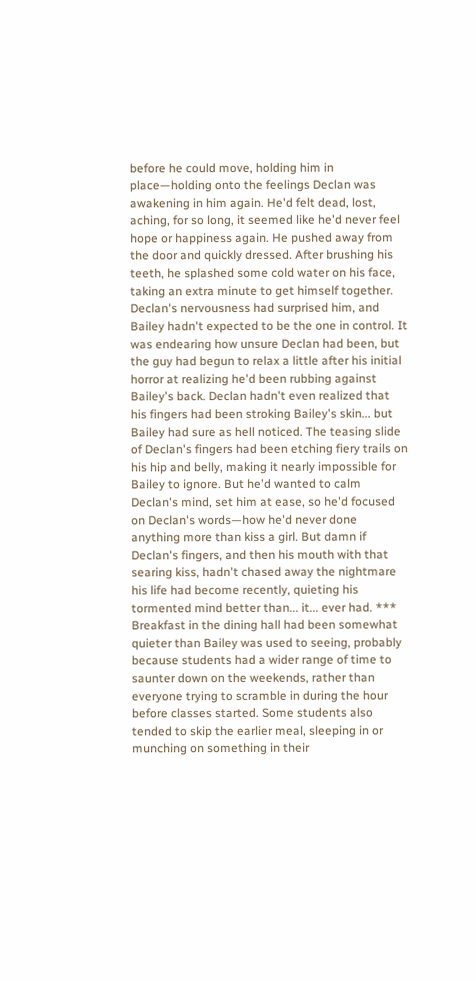before he could move, holding him in place—holding onto the feelings Declan was awakening in him again. He'd felt dead, lost, aching, for so long, it seemed like he'd never feel hope or happiness again. He pushed away from the door and quickly dressed. After brushing his teeth, he splashed some cold water on his face, taking an extra minute to get himself together. Declan's nervousness had surprised him, and Bailey hadn't expected to be the one in control. It was endearing how unsure Declan had been, but the guy had begun to relax a little after his initial horror at realizing he'd been rubbing against Bailey's back. Declan hadn't even realized that his fingers had been stroking Bailey's skin... but Bailey had sure as hell noticed. The teasing slide of Declan's fingers had been etching fiery trails on his hip and belly, making it nearly impossible for Bailey to ignore. But he'd wanted to calm Declan's mind, set him at ease, so he'd focused on Declan's words—how he'd never done anything more than kiss a girl. But damn if Declan's fingers, and then his mouth with that searing kiss, hadn't chased away the nightmare his life had become recently, quieting his tormented mind better than... it... ever had. *** Breakfast in the dining hall had been somewhat quieter than Bailey was used to seeing, probably because students had a wider range of time to saunter down on the weekends, rather than everyone trying to scramble in during the hour before classes started. Some students also tended to skip the earlier meal, sleeping in or munching on something in their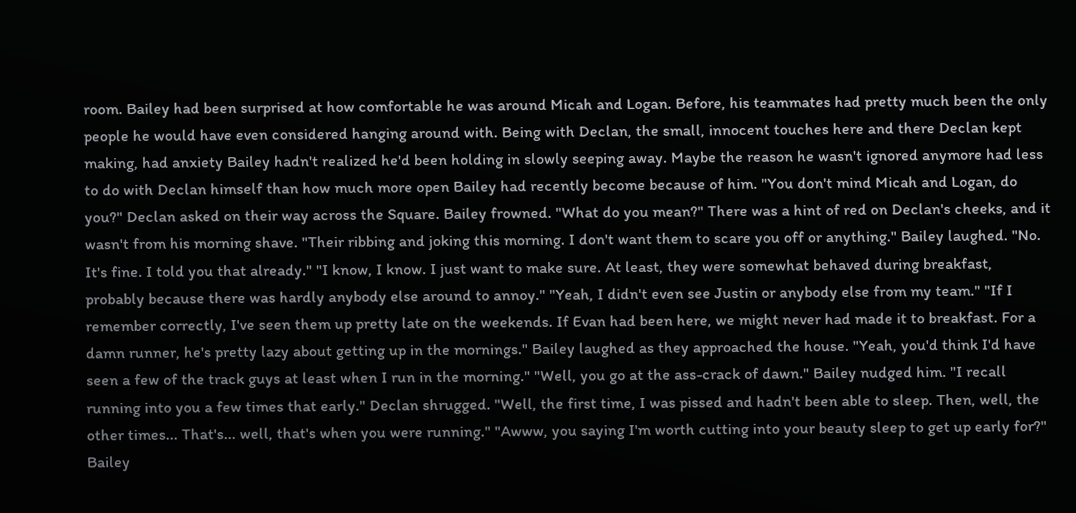room. Bailey had been surprised at how comfortable he was around Micah and Logan. Before, his teammates had pretty much been the only people he would have even considered hanging around with. Being with Declan, the small, innocent touches here and there Declan kept making, had anxiety Bailey hadn't realized he'd been holding in slowly seeping away. Maybe the reason he wasn't ignored anymore had less to do with Declan himself than how much more open Bailey had recently become because of him. "You don't mind Micah and Logan, do you?" Declan asked on their way across the Square. Bailey frowned. "What do you mean?" There was a hint of red on Declan's cheeks, and it wasn't from his morning shave. "Their ribbing and joking this morning. I don't want them to scare you off or anything." Bailey laughed. "No. It's fine. I told you that already." "I know, I know. I just want to make sure. At least, they were somewhat behaved during breakfast, probably because there was hardly anybody else around to annoy." "Yeah, I didn't even see Justin or anybody else from my team." "If I remember correctly, I've seen them up pretty late on the weekends. If Evan had been here, we might never had made it to breakfast. For a damn runner, he's pretty lazy about getting up in the mornings." Bailey laughed as they approached the house. "Yeah, you'd think I'd have seen a few of the track guys at least when I run in the morning." "Well, you go at the ass-crack of dawn." Bailey nudged him. "I recall running into you a few times that early." Declan shrugged. "Well, the first time, I was pissed and hadn't been able to sleep. Then, well, the other times... That's... well, that's when you were running." "Awww, you saying I'm worth cutting into your beauty sleep to get up early for?" Bailey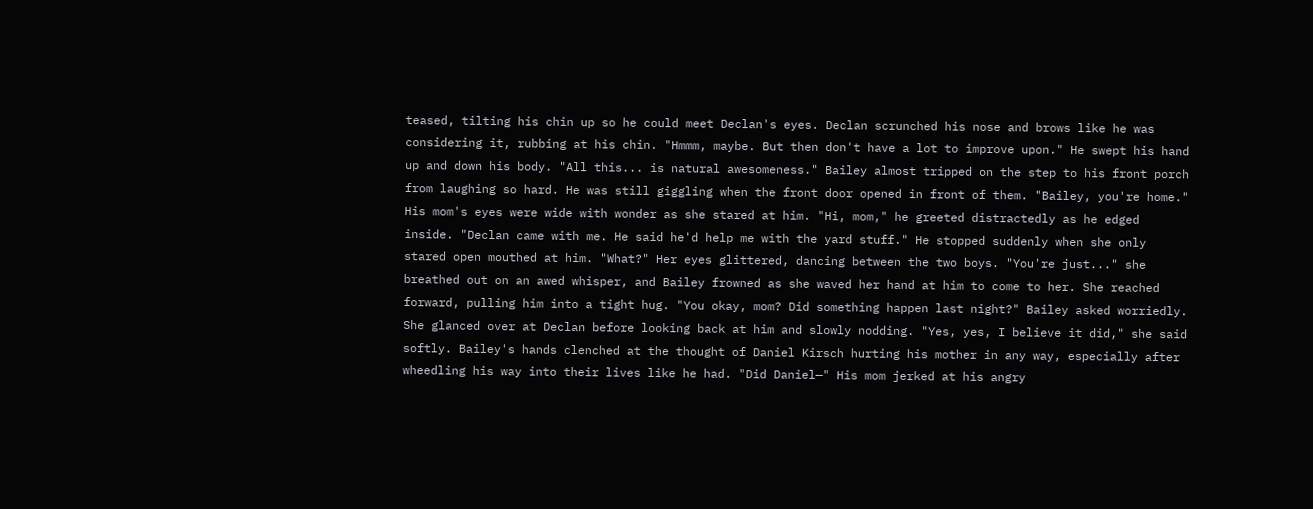teased, tilting his chin up so he could meet Declan's eyes. Declan scrunched his nose and brows like he was considering it, rubbing at his chin. "Hmmm, maybe. But then don't have a lot to improve upon." He swept his hand up and down his body. "All this... is natural awesomeness." Bailey almost tripped on the step to his front porch from laughing so hard. He was still giggling when the front door opened in front of them. "Bailey, you're home." His mom's eyes were wide with wonder as she stared at him. "Hi, mom," he greeted distractedly as he edged inside. "Declan came with me. He said he'd help me with the yard stuff." He stopped suddenly when she only stared open mouthed at him. "What?" Her eyes glittered, dancing between the two boys. "You're just..." she breathed out on an awed whisper, and Bailey frowned as she waved her hand at him to come to her. She reached forward, pulling him into a tight hug. "You okay, mom? Did something happen last night?" Bailey asked worriedly. She glanced over at Declan before looking back at him and slowly nodding. "Yes, yes, I believe it did," she said softly. Bailey's hands clenched at the thought of Daniel Kirsch hurting his mother in any way, especially after wheedling his way into their lives like he had. "Did Daniel—" His mom jerked at his angry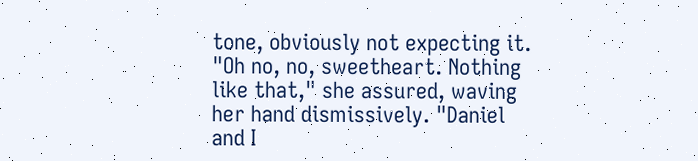tone, obviously not expecting it. "Oh no, no, sweetheart. Nothing like that," she assured, waving her hand dismissively. "Daniel and I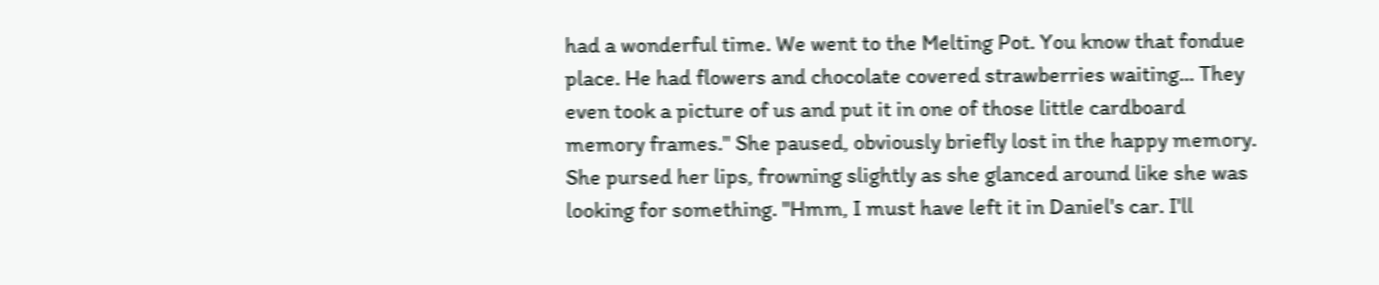had a wonderful time. We went to the Melting Pot. You know that fondue place. He had flowers and chocolate covered strawberries waiting... They even took a picture of us and put it in one of those little cardboard memory frames." She paused, obviously briefly lost in the happy memory. She pursed her lips, frowning slightly as she glanced around like she was looking for something. "Hmm, I must have left it in Daniel's car. I'll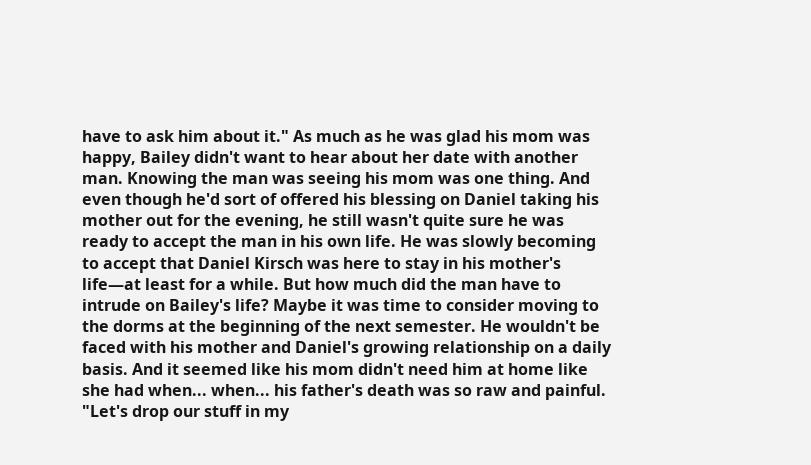have to ask him about it." As much as he was glad his mom was happy, Bailey didn't want to hear about her date with another man. Knowing the man was seeing his mom was one thing. And even though he'd sort of offered his blessing on Daniel taking his mother out for the evening, he still wasn't quite sure he was ready to accept the man in his own life. He was slowly becoming to accept that Daniel Kirsch was here to stay in his mother's life—at least for a while. But how much did the man have to intrude on Bailey's life? Maybe it was time to consider moving to the dorms at the beginning of the next semester. He wouldn't be faced with his mother and Daniel's growing relationship on a daily basis. And it seemed like his mom didn't need him at home like she had when... when... his father's death was so raw and painful. "Let's drop our stuff in my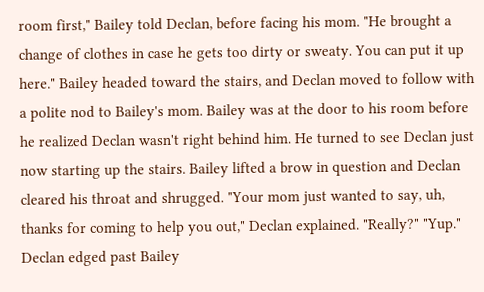room first," Bailey told Declan, before facing his mom. "He brought a change of clothes in case he gets too dirty or sweaty. You can put it up here." Bailey headed toward the stairs, and Declan moved to follow with a polite nod to Bailey's mom. Bailey was at the door to his room before he realized Declan wasn't right behind him. He turned to see Declan just now starting up the stairs. Bailey lifted a brow in question and Declan cleared his throat and shrugged. "Your mom just wanted to say, uh, thanks for coming to help you out," Declan explained. "Really?" "Yup." Declan edged past Bailey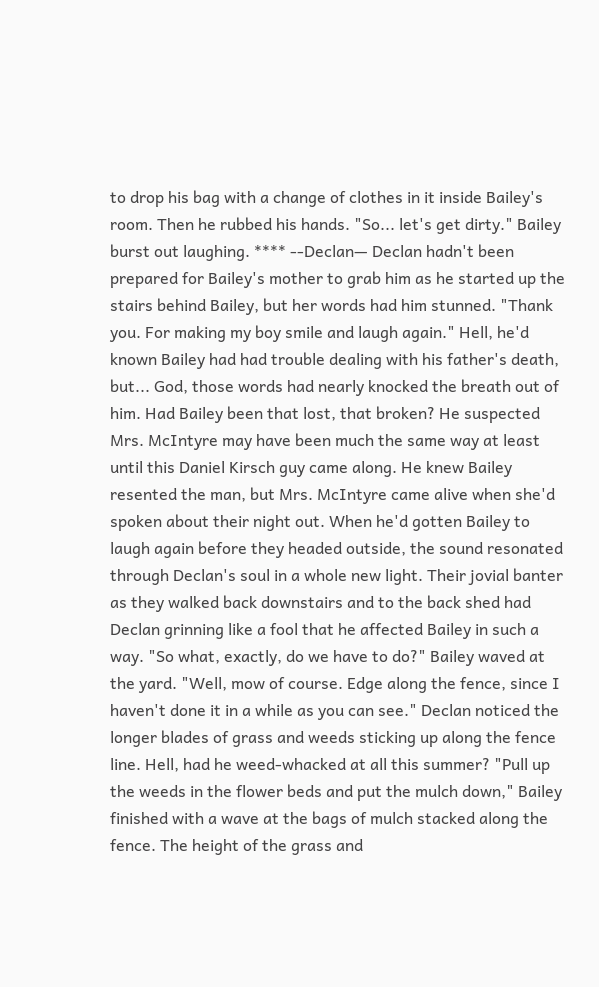to drop his bag with a change of clothes in it inside Bailey's room. Then he rubbed his hands. "So... let's get dirty." Bailey burst out laughing. **** --Declan— Declan hadn't been prepared for Bailey's mother to grab him as he started up the stairs behind Bailey, but her words had him stunned. "Thank you. For making my boy smile and laugh again." Hell, he'd known Bailey had had trouble dealing with his father's death, but... God, those words had nearly knocked the breath out of him. Had Bailey been that lost, that broken? He suspected Mrs. McIntyre may have been much the same way at least until this Daniel Kirsch guy came along. He knew Bailey resented the man, but Mrs. McIntyre came alive when she'd spoken about their night out. When he'd gotten Bailey to laugh again before they headed outside, the sound resonated through Declan's soul in a whole new light. Their jovial banter as they walked back downstairs and to the back shed had Declan grinning like a fool that he affected Bailey in such a way. "So what, exactly, do we have to do?" Bailey waved at the yard. "Well, mow of course. Edge along the fence, since I haven't done it in a while as you can see." Declan noticed the longer blades of grass and weeds sticking up along the fence line. Hell, had he weed-whacked at all this summer? "Pull up the weeds in the flower beds and put the mulch down," Bailey finished with a wave at the bags of mulch stacked along the fence. The height of the grass and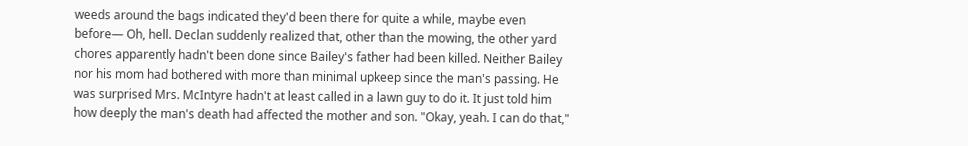weeds around the bags indicated they'd been there for quite a while, maybe even before— Oh, hell. Declan suddenly realized that, other than the mowing, the other yard chores apparently hadn't been done since Bailey's father had been killed. Neither Bailey nor his mom had bothered with more than minimal upkeep since the man's passing. He was surprised Mrs. McIntyre hadn't at least called in a lawn guy to do it. It just told him how deeply the man's death had affected the mother and son. "Okay, yeah. I can do that,"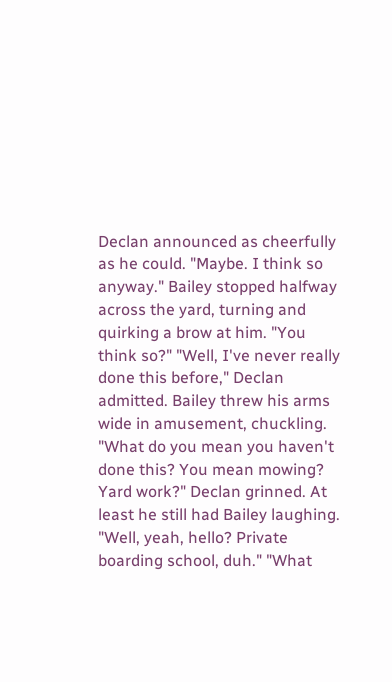Declan announced as cheerfully as he could. "Maybe. I think so anyway." Bailey stopped halfway across the yard, turning and quirking a brow at him. "You think so?" "Well, I've never really done this before," Declan admitted. Bailey threw his arms wide in amusement, chuckling. "What do you mean you haven't done this? You mean mowing? Yard work?" Declan grinned. At least he still had Bailey laughing. "Well, yeah, hello? Private boarding school, duh." "What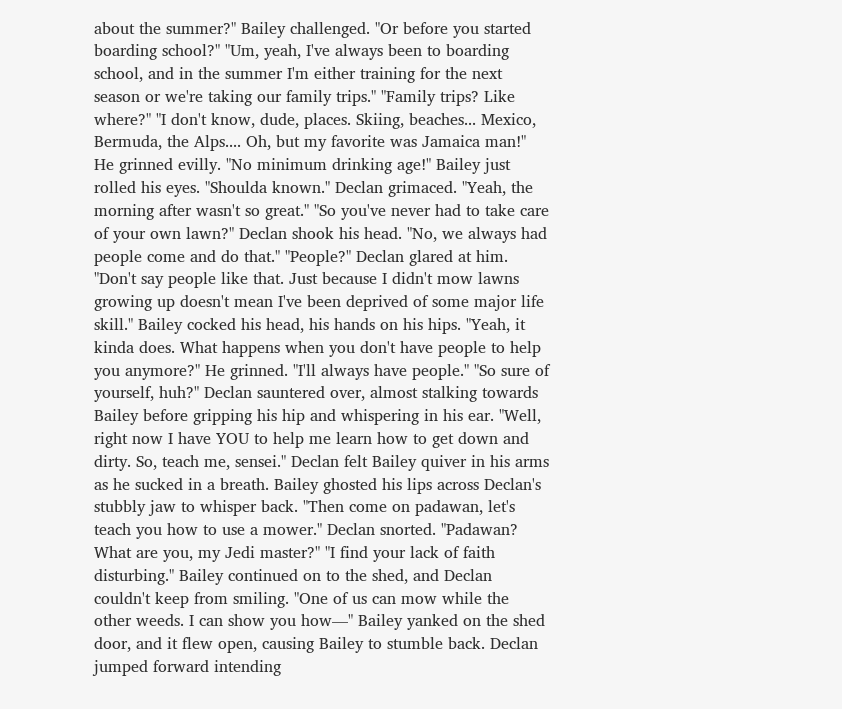about the summer?" Bailey challenged. "Or before you started boarding school?" "Um, yeah, I've always been to boarding school, and in the summer I'm either training for the next season or we're taking our family trips." "Family trips? Like where?" "I don't know, dude, places. Skiing, beaches... Mexico, Bermuda, the Alps.... Oh, but my favorite was Jamaica man!" He grinned evilly. "No minimum drinking age!" Bailey just rolled his eyes. "Shoulda known." Declan grimaced. "Yeah, the morning after wasn't so great." "So you've never had to take care of your own lawn?" Declan shook his head. "No, we always had people come and do that." "People?" Declan glared at him. "Don't say people like that. Just because I didn't mow lawns growing up doesn't mean I've been deprived of some major life skill." Bailey cocked his head, his hands on his hips. "Yeah, it kinda does. What happens when you don't have people to help you anymore?" He grinned. "I'll always have people." "So sure of yourself, huh?" Declan sauntered over, almost stalking towards Bailey before gripping his hip and whispering in his ear. "Well, right now I have YOU to help me learn how to get down and dirty. So, teach me, sensei." Declan felt Bailey quiver in his arms as he sucked in a breath. Bailey ghosted his lips across Declan's stubbly jaw to whisper back. "Then come on padawan, let's teach you how to use a mower." Declan snorted. "Padawan? What are you, my Jedi master?" "I find your lack of faith disturbing." Bailey continued on to the shed, and Declan couldn't keep from smiling. "One of us can mow while the other weeds. I can show you how—" Bailey yanked on the shed door, and it flew open, causing Bailey to stumble back. Declan jumped forward intending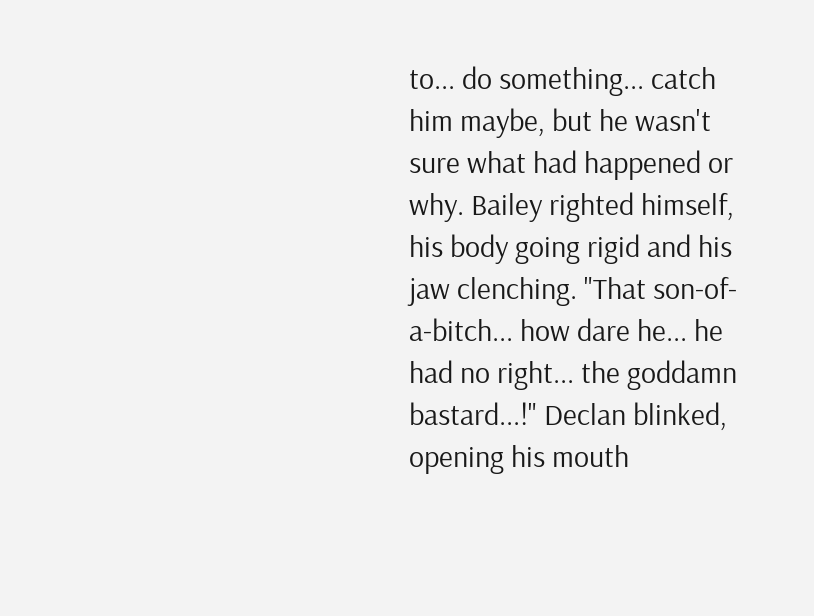to... do something... catch him maybe, but he wasn't sure what had happened or why. Bailey righted himself, his body going rigid and his jaw clenching. "That son-of-a-bitch... how dare he... he had no right... the goddamn bastard...!" Declan blinked, opening his mouth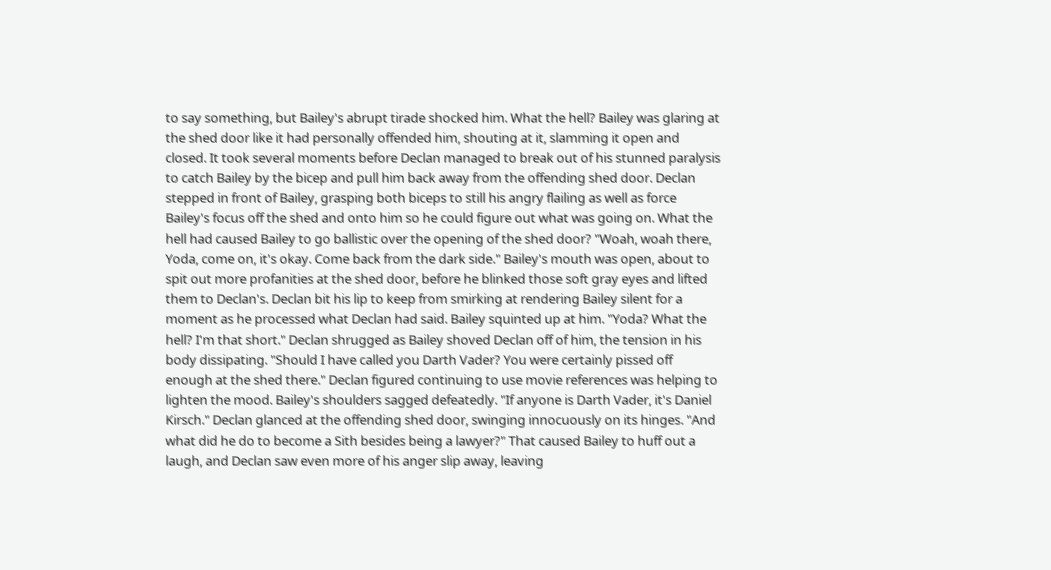to say something, but Bailey's abrupt tirade shocked him. What the hell? Bailey was glaring at the shed door like it had personally offended him, shouting at it, slamming it open and closed. It took several moments before Declan managed to break out of his stunned paralysis to catch Bailey by the bicep and pull him back away from the offending shed door. Declan stepped in front of Bailey, grasping both biceps to still his angry flailing as well as force Bailey's focus off the shed and onto him so he could figure out what was going on. What the hell had caused Bailey to go ballistic over the opening of the shed door? "Woah, woah there, Yoda, come on, it's okay. Come back from the dark side." Bailey's mouth was open, about to spit out more profanities at the shed door, before he blinked those soft gray eyes and lifted them to Declan's. Declan bit his lip to keep from smirking at rendering Bailey silent for a moment as he processed what Declan had said. Bailey squinted up at him. "Yoda? What the hell? I'm that short." Declan shrugged as Bailey shoved Declan off of him, the tension in his body dissipating. "Should I have called you Darth Vader? You were certainly pissed off enough at the shed there." Declan figured continuing to use movie references was helping to lighten the mood. Bailey's shoulders sagged defeatedly. "If anyone is Darth Vader, it's Daniel Kirsch." Declan glanced at the offending shed door, swinging innocuously on its hinges. "And what did he do to become a Sith besides being a lawyer?" That caused Bailey to huff out a laugh, and Declan saw even more of his anger slip away, leaving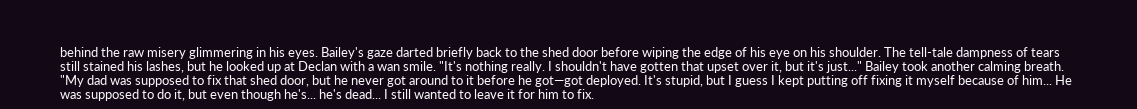behind the raw misery glimmering in his eyes. Bailey's gaze darted briefly back to the shed door before wiping the edge of his eye on his shoulder. The tell-tale dampness of tears still stained his lashes, but he looked up at Declan with a wan smile. "It's nothing really. I shouldn't have gotten that upset over it, but it's just..." Bailey took another calming breath. "My dad was supposed to fix that shed door, but he never got around to it before he got—got deployed. It's stupid, but I guess I kept putting off fixing it myself because of him... He was supposed to do it, but even though he's... he's dead... I still wanted to leave it for him to fix.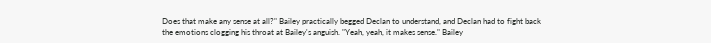Does that make any sense at all?" Bailey practically begged Declan to understand, and Declan had to fight back the emotions clogging his throat at Bailey's anguish. "Yeah, yeah, it makes sense." Bailey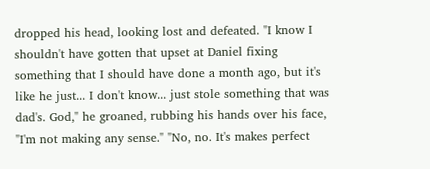dropped his head, looking lost and defeated. "I know I shouldn't have gotten that upset at Daniel fixing something that I should have done a month ago, but it's like he just... I don't know... just stole something that was dad's. God," he groaned, rubbing his hands over his face, "I'm not making any sense." "No, no. It's makes perfect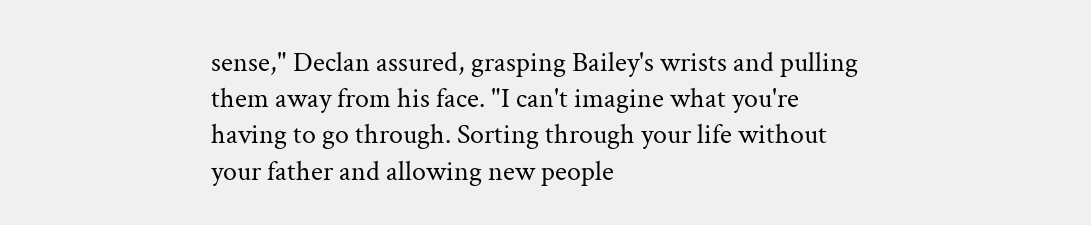sense," Declan assured, grasping Bailey's wrists and pulling them away from his face. "I can't imagine what you're having to go through. Sorting through your life without your father and allowing new people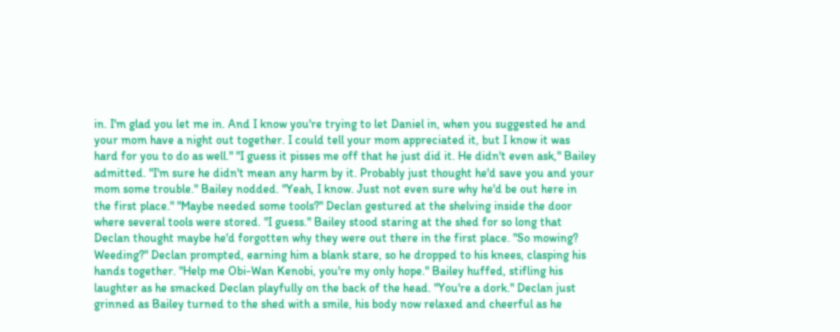in. I'm glad you let me in. And I know you're trying to let Daniel in, when you suggested he and your mom have a night out together. I could tell your mom appreciated it, but I know it was hard for you to do as well." "I guess it pisses me off that he just did it. He didn't even ask," Bailey admitted. "I'm sure he didn't mean any harm by it. Probably just thought he'd save you and your mom some trouble." Bailey nodded. "Yeah, I know. Just not even sure why he'd be out here in the first place." "Maybe needed some tools?" Declan gestured at the shelving inside the door where several tools were stored. "I guess." Bailey stood staring at the shed for so long that Declan thought maybe he'd forgotten why they were out there in the first place. "So mowing? Weeding?" Declan prompted, earning him a blank stare, so he dropped to his knees, clasping his hands together. "Help me Obi-Wan Kenobi, you're my only hope." Bailey huffed, stifling his laughter as he smacked Declan playfully on the back of the head. "You're a dork." Declan just grinned as Bailey turned to the shed with a smile, his body now relaxed and cheerful as he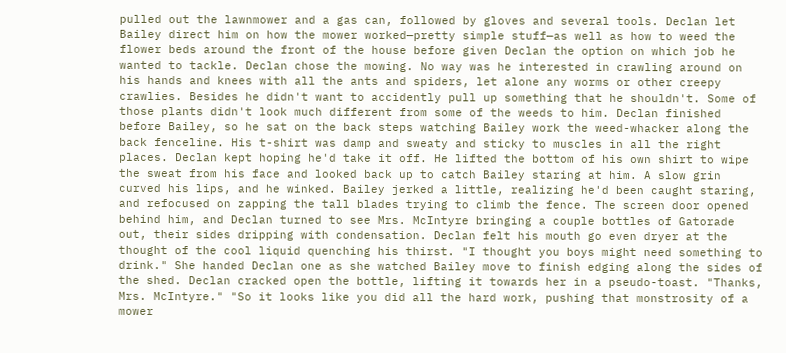pulled out the lawnmower and a gas can, followed by gloves and several tools. Declan let Bailey direct him on how the mower worked—pretty simple stuff—as well as how to weed the flower beds around the front of the house before given Declan the option on which job he wanted to tackle. Declan chose the mowing. No way was he interested in crawling around on his hands and knees with all the ants and spiders, let alone any worms or other creepy crawlies. Besides he didn't want to accidently pull up something that he shouldn't. Some of those plants didn't look much different from some of the weeds to him. Declan finished before Bailey, so he sat on the back steps watching Bailey work the weed-whacker along the back fenceline. His t-shirt was damp and sweaty and sticky to muscles in all the right places. Declan kept hoping he'd take it off. He lifted the bottom of his own shirt to wipe the sweat from his face and looked back up to catch Bailey staring at him. A slow grin curved his lips, and he winked. Bailey jerked a little, realizing he'd been caught staring, and refocused on zapping the tall blades trying to climb the fence. The screen door opened behind him, and Declan turned to see Mrs. McIntyre bringing a couple bottles of Gatorade out, their sides dripping with condensation. Declan felt his mouth go even dryer at the thought of the cool liquid quenching his thirst. "I thought you boys might need something to drink." She handed Declan one as she watched Bailey move to finish edging along the sides of the shed. Declan cracked open the bottle, lifting it towards her in a pseudo-toast. "Thanks, Mrs. McIntyre." "So it looks like you did all the hard work, pushing that monstrosity of a mower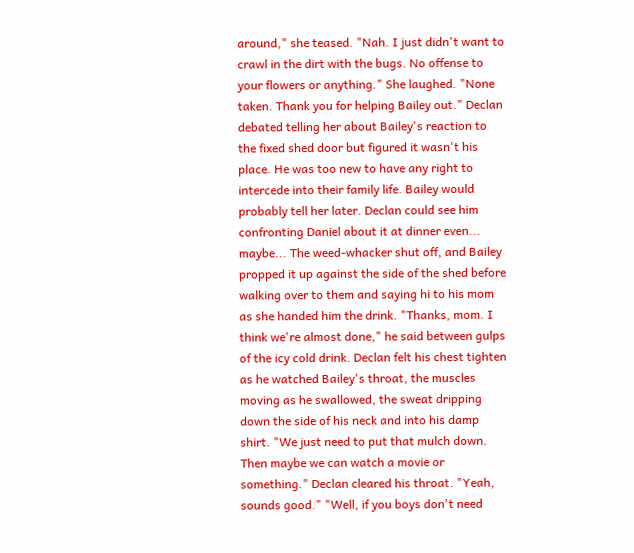around," she teased. "Nah. I just didn't want to crawl in the dirt with the bugs. No offense to your flowers or anything." She laughed. "None taken. Thank you for helping Bailey out." Declan debated telling her about Bailey's reaction to the fixed shed door but figured it wasn't his place. He was too new to have any right to intercede into their family life. Bailey would probably tell her later. Declan could see him confronting Daniel about it at dinner even... maybe... The weed-whacker shut off, and Bailey propped it up against the side of the shed before walking over to them and saying hi to his mom as she handed him the drink. "Thanks, mom. I think we're almost done," he said between gulps of the icy cold drink. Declan felt his chest tighten as he watched Bailey's throat, the muscles moving as he swallowed, the sweat dripping down the side of his neck and into his damp shirt. "We just need to put that mulch down. Then maybe we can watch a movie or something." Declan cleared his throat. "Yeah, sounds good." "Well, if you boys don't need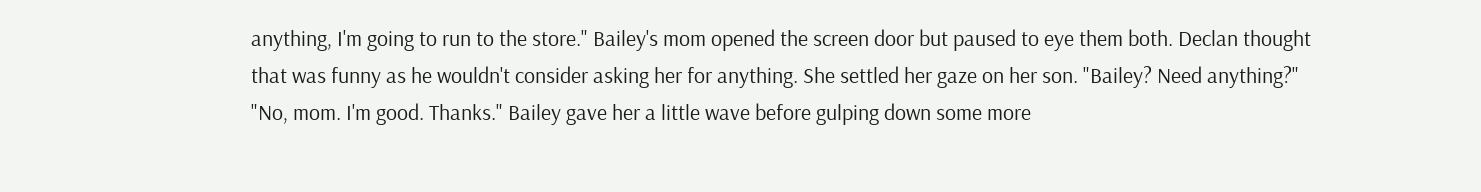anything, I'm going to run to the store." Bailey's mom opened the screen door but paused to eye them both. Declan thought that was funny as he wouldn't consider asking her for anything. She settled her gaze on her son. "Bailey? Need anything?" "No, mom. I'm good. Thanks." Bailey gave her a little wave before gulping down some more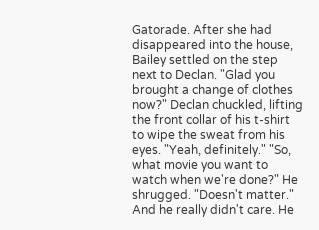Gatorade. After she had disappeared into the house, Bailey settled on the step next to Declan. "Glad you brought a change of clothes now?" Declan chuckled, lifting the front collar of his t-shirt to wipe the sweat from his eyes. "Yeah, definitely." "So, what movie you want to watch when we're done?" He shrugged. "Doesn't matter." And he really didn't care. He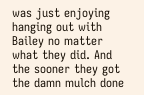was just enjoying hanging out with Bailey no matter what they did. And the sooner they got the damn mulch done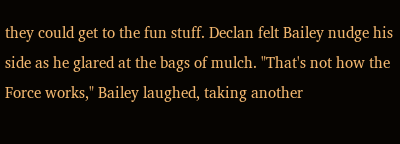they could get to the fun stuff. Declan felt Bailey nudge his side as he glared at the bags of mulch. "That's not how the Force works," Bailey laughed, taking another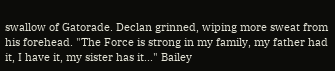swallow of Gatorade. Declan grinned, wiping more sweat from his forehead. "The Force is strong in my family, my father had it, I have it, my sister has it..." Bailey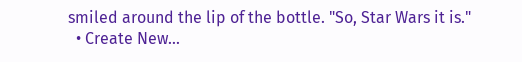smiled around the lip of the bottle. "So, Star Wars it is."
  • Create New...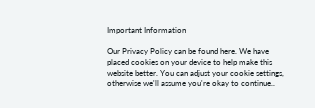Important Information

Our Privacy Policy can be found here. We have placed cookies on your device to help make this website better. You can adjust your cookie settings, otherwise we'll assume you're okay to continue..